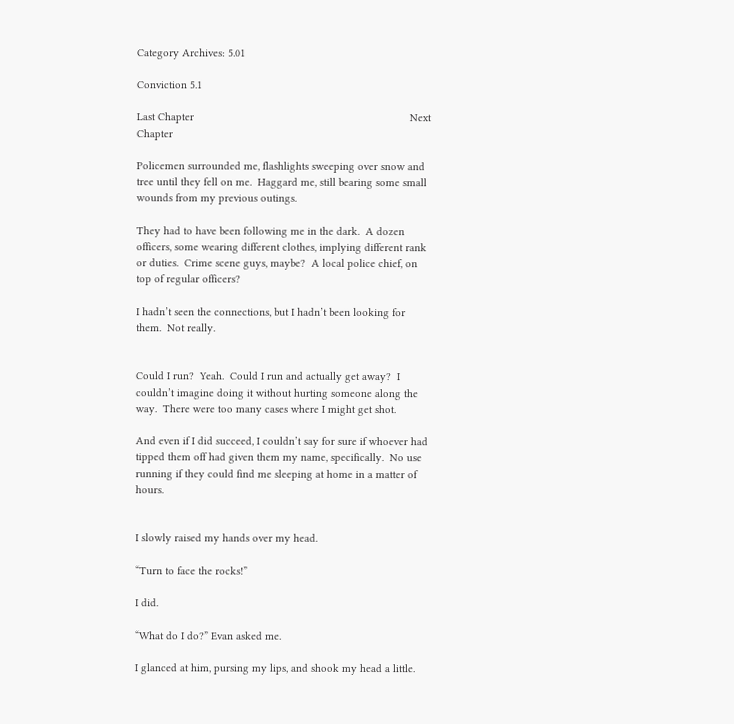Category Archives: 5.01

Conviction 5.1

Last Chapter                                                                        Next Chapter

Policemen surrounded me, flashlights sweeping over snow and tree until they fell on me.  Haggard me, still bearing some small wounds from my previous outings.

They had to have been following me in the dark.  A dozen officers, some wearing different clothes, implying different rank or duties.  Crime scene guys, maybe?  A local police chief, on top of regular officers?

I hadn’t seen the connections, but I hadn’t been looking for them.  Not really.


Could I run?  Yeah.  Could I run and actually get away?  I couldn’t imagine doing it without hurting someone along the way.  There were too many cases where I might get shot.

And even if I did succeed, I couldn’t say for sure if whoever had tipped them off had given them my name, specifically.  No use running if they could find me sleeping at home in a matter of hours.


I slowly raised my hands over my head.

“Turn to face the rocks!”

I did.

“What do I do?” Evan asked me.

I glanced at him, pursing my lips, and shook my head a little.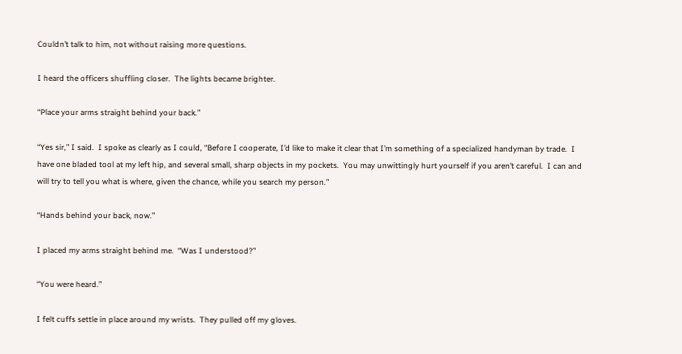Couldn’t talk to him, not without raising more questions.

I heard the officers shuffling closer.  The lights became brighter.

“Place your arms straight behind your back.”

“Yes sir,” I said.  I spoke as clearly as I could, “Before I cooperate, I’d like to make it clear that I’m something of a specialized handyman by trade.  I have one bladed tool at my left hip, and several small, sharp objects in my pockets.  You may unwittingly hurt yourself if you aren’t careful.  I can and will try to tell you what is where, given the chance, while you search my person.”

“Hands behind your back, now.”

I placed my arms straight behind me.  “Was I understood?”

“You were heard.”

I felt cuffs settle in place around my wrists.  They pulled off my gloves.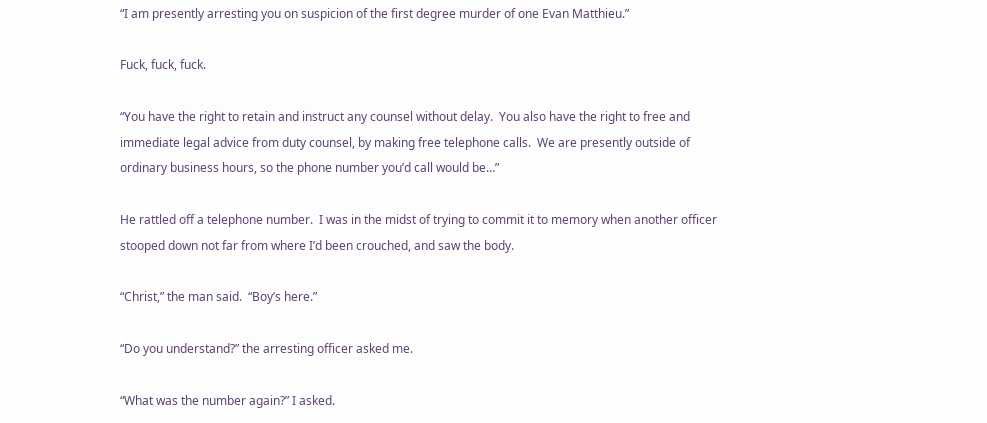“I am presently arresting you on suspicion of the first degree murder of one Evan Matthieu.”

Fuck, fuck, fuck.

“You have the right to retain and instruct any counsel without delay.  You also have the right to free and immediate legal advice from duty counsel, by making free telephone calls.  We are presently outside of ordinary business hours, so the phone number you’d call would be…”

He rattled off a telephone number.  I was in the midst of trying to commit it to memory when another officer stooped down not far from where I’d been crouched, and saw the body.

“Christ,” the man said.  “Boy’s here.”

“Do you understand?” the arresting officer asked me.

“What was the number again?” I asked.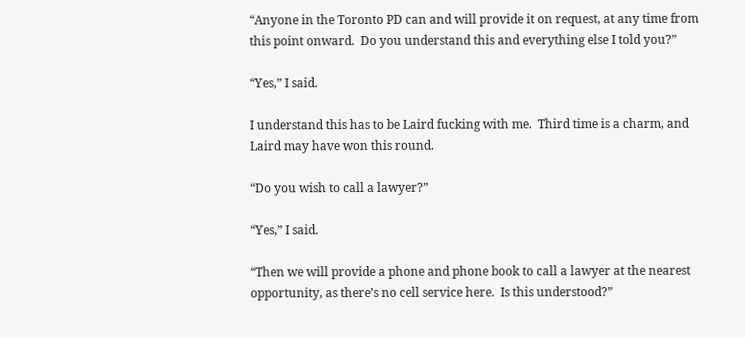“Anyone in the Toronto PD can and will provide it on request, at any time from this point onward.  Do you understand this and everything else I told you?”

“Yes,” I said.

I understand this has to be Laird fucking with me.  Third time is a charm, and Laird may have won this round.

“Do you wish to call a lawyer?”

“Yes,” I said.

“Then we will provide a phone and phone book to call a lawyer at the nearest opportunity, as there’s no cell service here.  Is this understood?”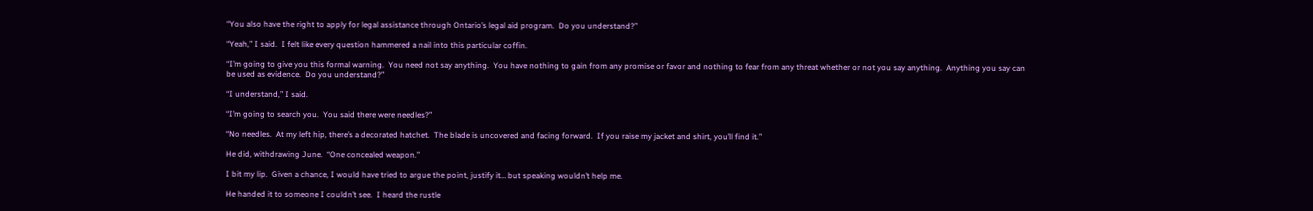“You also have the right to apply for legal assistance through Ontario’s legal aid program.  Do you understand?”

“Yeah,” I said.  I felt like every question hammered a nail into this particular coffin.

“I’m going to give you this formal warning.  You need not say anything.  You have nothing to gain from any promise or favor and nothing to fear from any threat whether or not you say anything.  Anything you say can be used as evidence.  Do you understand?”

“I understand,” I said.

“I’m going to search you.  You said there were needles?”

“No needles.  At my left hip, there’s a decorated hatchet.  The blade is uncovered and facing forward.  If you raise my jacket and shirt, you’ll find it.”

He did, withdrawing June.  “One concealed weapon.”

I bit my lip.  Given a chance, I would have tried to argue the point, justify it… but speaking wouldn’t help me.

He handed it to someone I couldn’t see.  I heard the rustle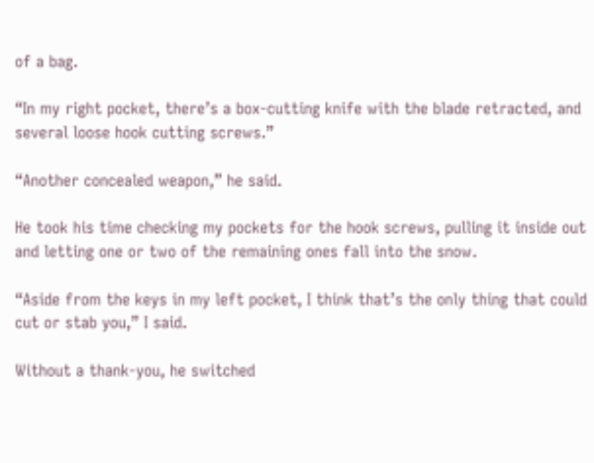of a bag.

“In my right pocket, there’s a box-cutting knife with the blade retracted, and several loose hook cutting screws.”

“Another concealed weapon,” he said.

He took his time checking my pockets for the hook screws, pulling it inside out and letting one or two of the remaining ones fall into the snow.

“Aside from the keys in my left pocket, I think that’s the only thing that could cut or stab you,” I said.

Without a thank-you, he switched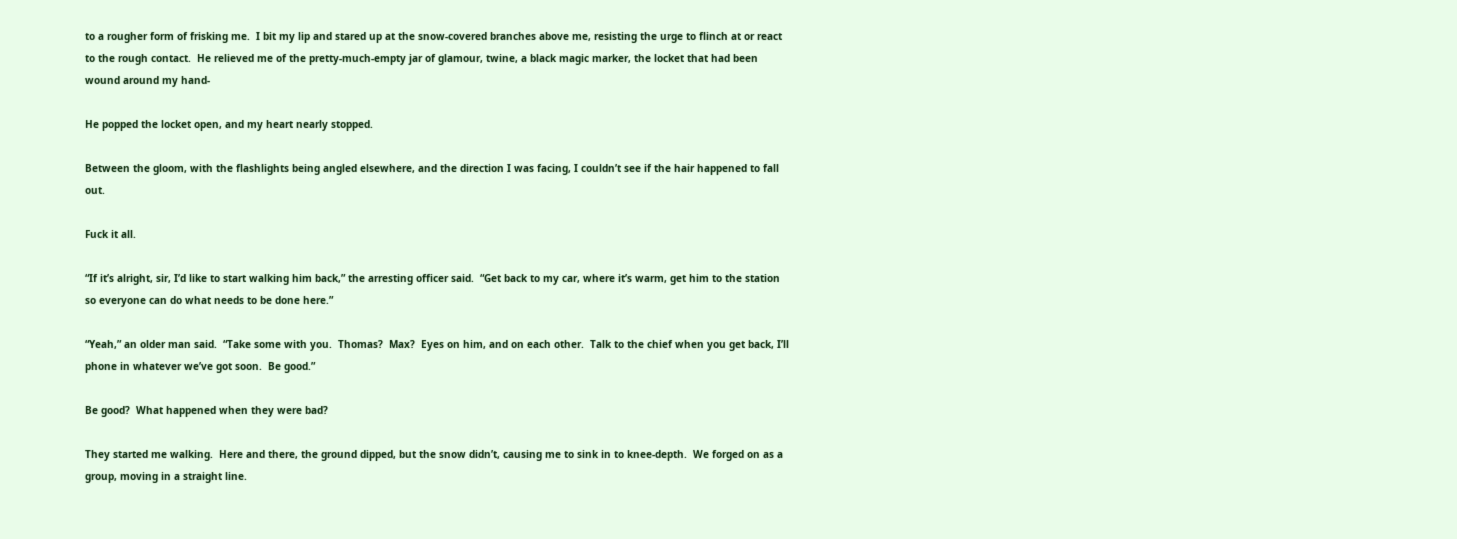to a rougher form of frisking me.  I bit my lip and stared up at the snow-covered branches above me, resisting the urge to flinch at or react to the rough contact.  He relieved me of the pretty-much-empty jar of glamour, twine, a black magic marker, the locket that had been wound around my hand-

He popped the locket open, and my heart nearly stopped.

Between the gloom, with the flashlights being angled elsewhere, and the direction I was facing, I couldn’t see if the hair happened to fall out.

Fuck it all.

“If it’s alright, sir, I’d like to start walking him back,” the arresting officer said.  “Get back to my car, where it’s warm, get him to the station so everyone can do what needs to be done here.”

“Yeah,” an older man said.  “Take some with you.  Thomas?  Max?  Eyes on him, and on each other.  Talk to the chief when you get back, I’ll phone in whatever we’ve got soon.  Be good.”

Be good?  What happened when they were bad?

They started me walking.  Here and there, the ground dipped, but the snow didn’t, causing me to sink in to knee-depth.  We forged on as a group, moving in a straight line.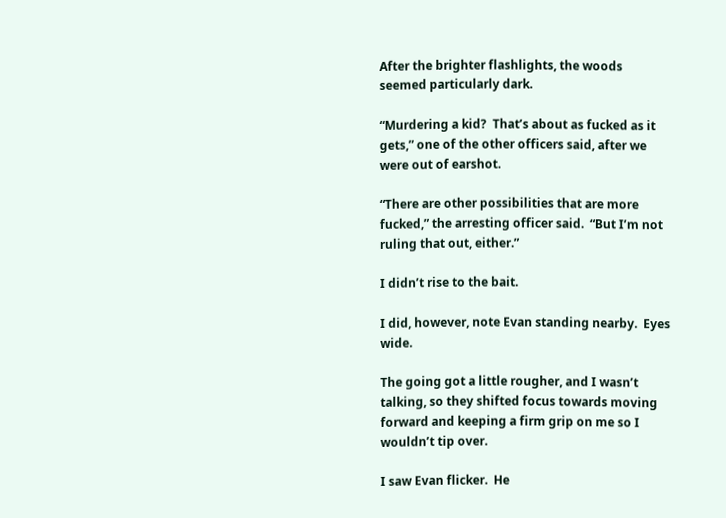After the brighter flashlights, the woods seemed particularly dark.

“Murdering a kid?  That’s about as fucked as it gets,” one of the other officers said, after we were out of earshot.

“There are other possibilities that are more fucked,” the arresting officer said.  “But I’m not ruling that out, either.”

I didn’t rise to the bait.

I did, however, note Evan standing nearby.  Eyes wide.

The going got a little rougher, and I wasn’t talking, so they shifted focus towards moving forward and keeping a firm grip on me so I wouldn’t tip over.

I saw Evan flicker.  He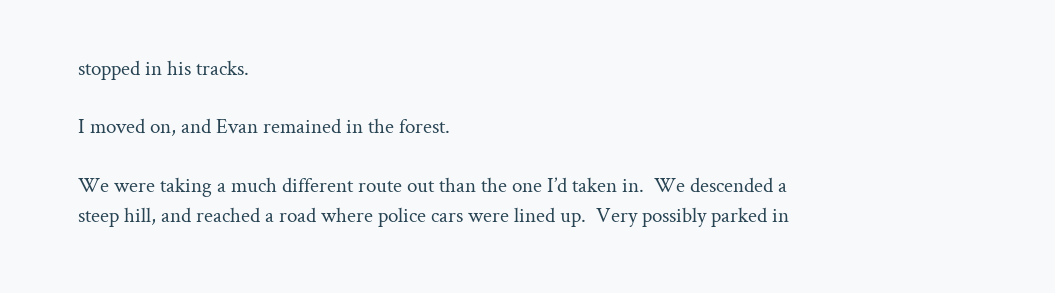stopped in his tracks.

I moved on, and Evan remained in the forest.

We were taking a much different route out than the one I’d taken in.  We descended a steep hill, and reached a road where police cars were lined up.  Very possibly parked in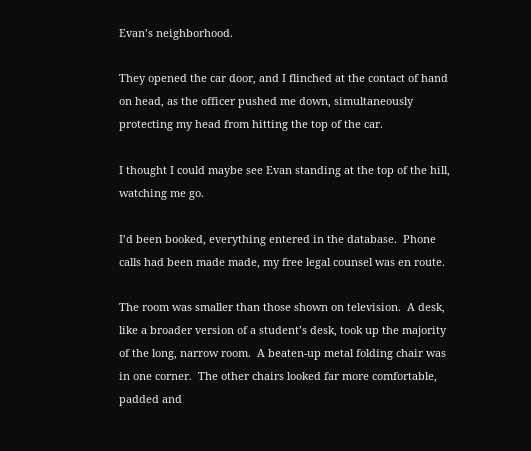Evan’s neighborhood.

They opened the car door, and I flinched at the contact of hand on head, as the officer pushed me down, simultaneously protecting my head from hitting the top of the car.

I thought I could maybe see Evan standing at the top of the hill, watching me go.

I’d been booked, everything entered in the database.  Phone calls had been made made, my free legal counsel was en route.

The room was smaller than those shown on television.  A desk, like a broader version of a student’s desk, took up the majority of the long, narrow room.  A beaten-up metal folding chair was in one corner.  The other chairs looked far more comfortable, padded and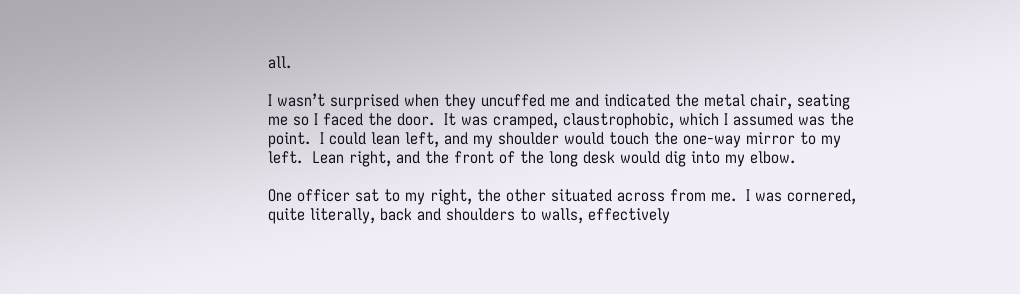all.

I wasn’t surprised when they uncuffed me and indicated the metal chair, seating me so I faced the door.  It was cramped, claustrophobic, which I assumed was the point.  I could lean left, and my shoulder would touch the one-way mirror to my left.  Lean right, and the front of the long desk would dig into my elbow.

One officer sat to my right, the other situated across from me.  I was cornered, quite literally, back and shoulders to walls, effectively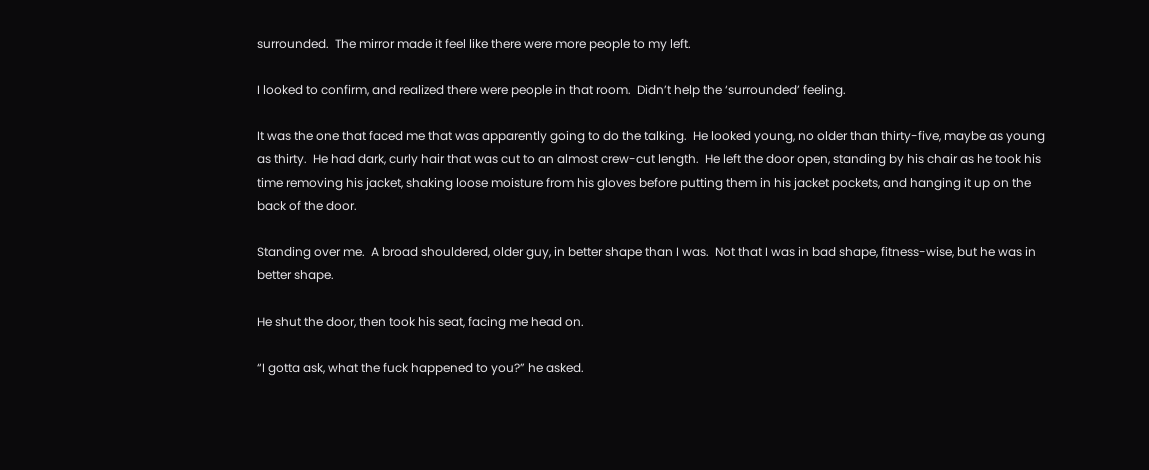surrounded.  The mirror made it feel like there were more people to my left.

I looked to confirm, and realized there were people in that room.  Didn’t help the ‘surrounded’ feeling.

It was the one that faced me that was apparently going to do the talking.  He looked young, no older than thirty-five, maybe as young as thirty.  He had dark, curly hair that was cut to an almost crew-cut length.  He left the door open, standing by his chair as he took his time removing his jacket, shaking loose moisture from his gloves before putting them in his jacket pockets, and hanging it up on the back of the door.

Standing over me.  A broad shouldered, older guy, in better shape than I was.  Not that I was in bad shape, fitness-wise, but he was in better shape.

He shut the door, then took his seat, facing me head on.

“I gotta ask, what the fuck happened to you?” he asked.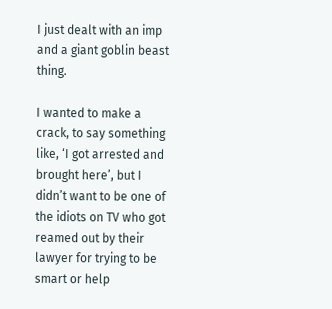I just dealt with an imp and a giant goblin beast thing.

I wanted to make a crack, to say something like, ‘I got arrested and brought here’, but I didn’t want to be one of the idiots on TV who got reamed out by their lawyer for trying to be smart or help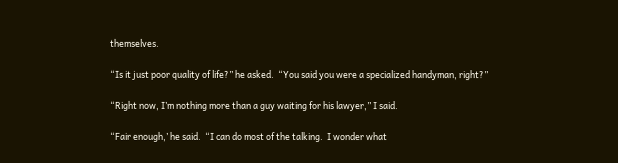themselves.

“Is it just poor quality of life?” he asked.  “You said you were a specialized handyman, right?”

“Right now, I’m nothing more than a guy waiting for his lawyer,” I said.

“Fair enough,’ he said.  “I can do most of the talking.  I wonder what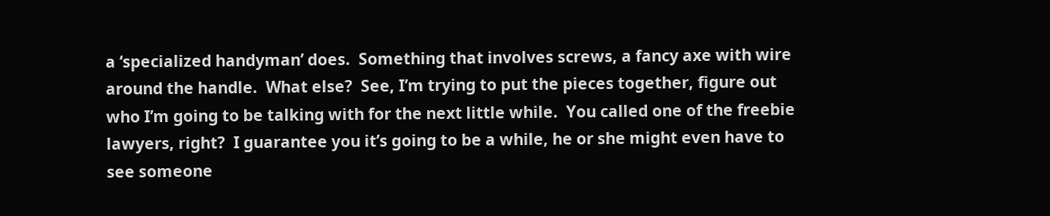a ‘specialized handyman’ does.  Something that involves screws, a fancy axe with wire around the handle.  What else?  See, I’m trying to put the pieces together, figure out who I’m going to be talking with for the next little while.  You called one of the freebie lawyers, right?  I guarantee you it’s going to be a while, he or she might even have to see someone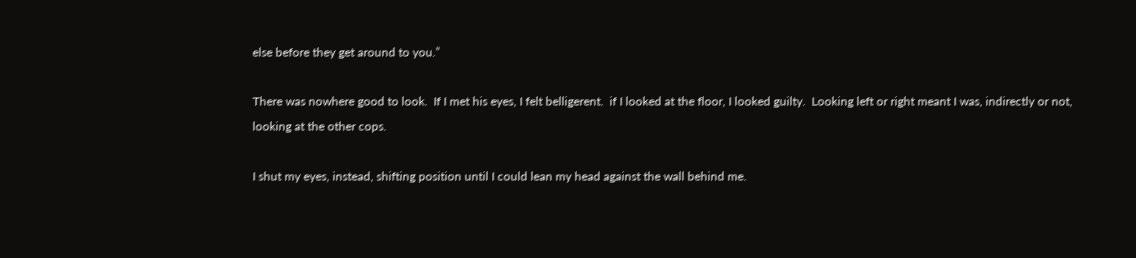else before they get around to you.”

There was nowhere good to look.  If I met his eyes, I felt belligerent.  if I looked at the floor, I looked guilty.  Looking left or right meant I was, indirectly or not, looking at the other cops.

I shut my eyes, instead, shifting position until I could lean my head against the wall behind me.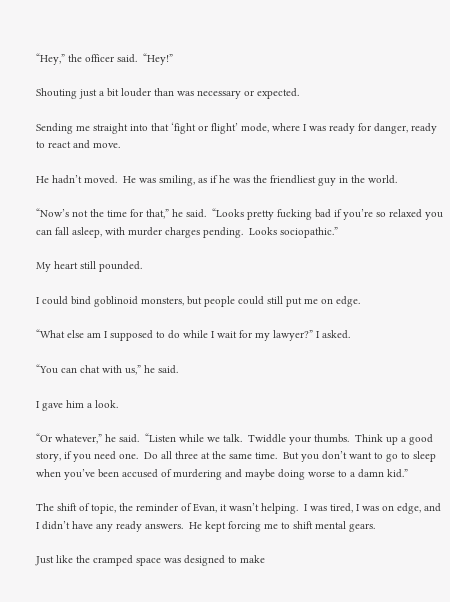“Hey,” the officer said.  “Hey!”

Shouting just a bit louder than was necessary or expected.

Sending me straight into that ‘fight or flight’ mode, where I was ready for danger, ready to react and move.

He hadn’t moved.  He was smiling, as if he was the friendliest guy in the world.

“Now’s not the time for that,” he said.  “Looks pretty fucking bad if you’re so relaxed you can fall asleep, with murder charges pending.  Looks sociopathic.”

My heart still pounded.

I could bind goblinoid monsters, but people could still put me on edge.

“What else am I supposed to do while I wait for my lawyer?” I asked.

“You can chat with us,” he said.

I gave him a look.

“Or whatever,” he said.  “Listen while we talk.  Twiddle your thumbs.  Think up a good story, if you need one.  Do all three at the same time.  But you don’t want to go to sleep when you’ve been accused of murdering and maybe doing worse to a damn kid.”

The shift of topic, the reminder of Evan, it wasn’t helping.  I was tired, I was on edge, and I didn’t have any ready answers.  He kept forcing me to shift mental gears.

Just like the cramped space was designed to make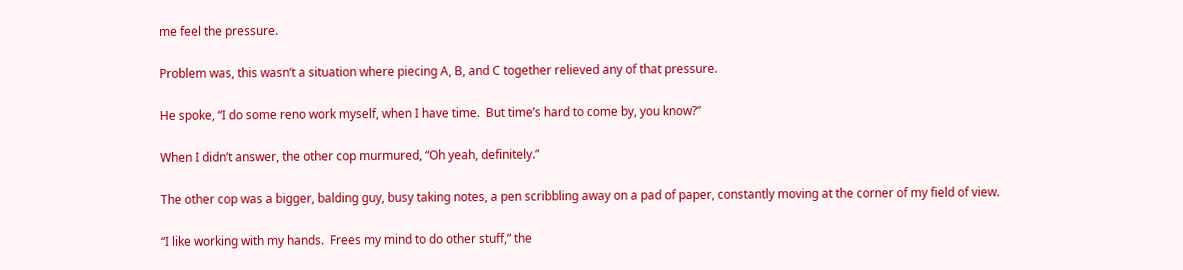me feel the pressure.

Problem was, this wasn’t a situation where piecing A, B, and C together relieved any of that pressure.

He spoke, “I do some reno work myself, when I have time.  But time’s hard to come by, you know?”

When I didn’t answer, the other cop murmured, “Oh yeah, definitely.”

The other cop was a bigger, balding guy, busy taking notes, a pen scribbling away on a pad of paper, constantly moving at the corner of my field of view.

“I like working with my hands.  Frees my mind to do other stuff,” the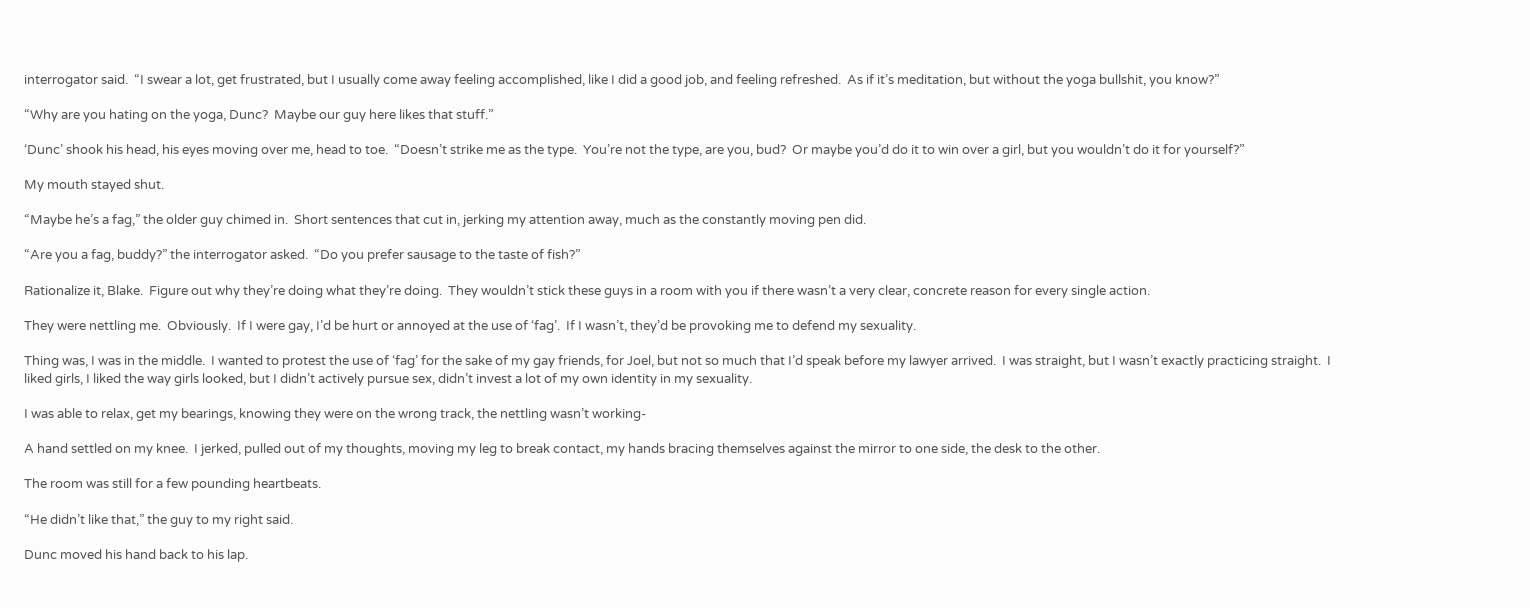interrogator said.  “I swear a lot, get frustrated, but I usually come away feeling accomplished, like I did a good job, and feeling refreshed.  As if it’s meditation, but without the yoga bullshit, you know?”

“Why are you hating on the yoga, Dunc?  Maybe our guy here likes that stuff.”

‘Dunc’ shook his head, his eyes moving over me, head to toe.  “Doesn’t strike me as the type.  You’re not the type, are you, bud?  Or maybe you’d do it to win over a girl, but you wouldn’t do it for yourself?”

My mouth stayed shut.

“Maybe he’s a fag,” the older guy chimed in.  Short sentences that cut in, jerking my attention away, much as the constantly moving pen did.

“Are you a fag, buddy?” the interrogator asked.  “Do you prefer sausage to the taste of fish?”

Rationalize it, Blake.  Figure out why they’re doing what they’re doing.  They wouldn’t stick these guys in a room with you if there wasn’t a very clear, concrete reason for every single action.

They were nettling me.  Obviously.  If I were gay, I’d be hurt or annoyed at the use of ‘fag’.  If I wasn’t, they’d be provoking me to defend my sexuality.

Thing was, I was in the middle.  I wanted to protest the use of ‘fag’ for the sake of my gay friends, for Joel, but not so much that I’d speak before my lawyer arrived.  I was straight, but I wasn’t exactly practicing straight.  I liked girls, I liked the way girls looked, but I didn’t actively pursue sex, didn’t invest a lot of my own identity in my sexuality.

I was able to relax, get my bearings, knowing they were on the wrong track, the nettling wasn’t working-

A hand settled on my knee.  I jerked, pulled out of my thoughts, moving my leg to break contact, my hands bracing themselves against the mirror to one side, the desk to the other.

The room was still for a few pounding heartbeats.

“He didn’t like that,” the guy to my right said.

Dunc moved his hand back to his lap.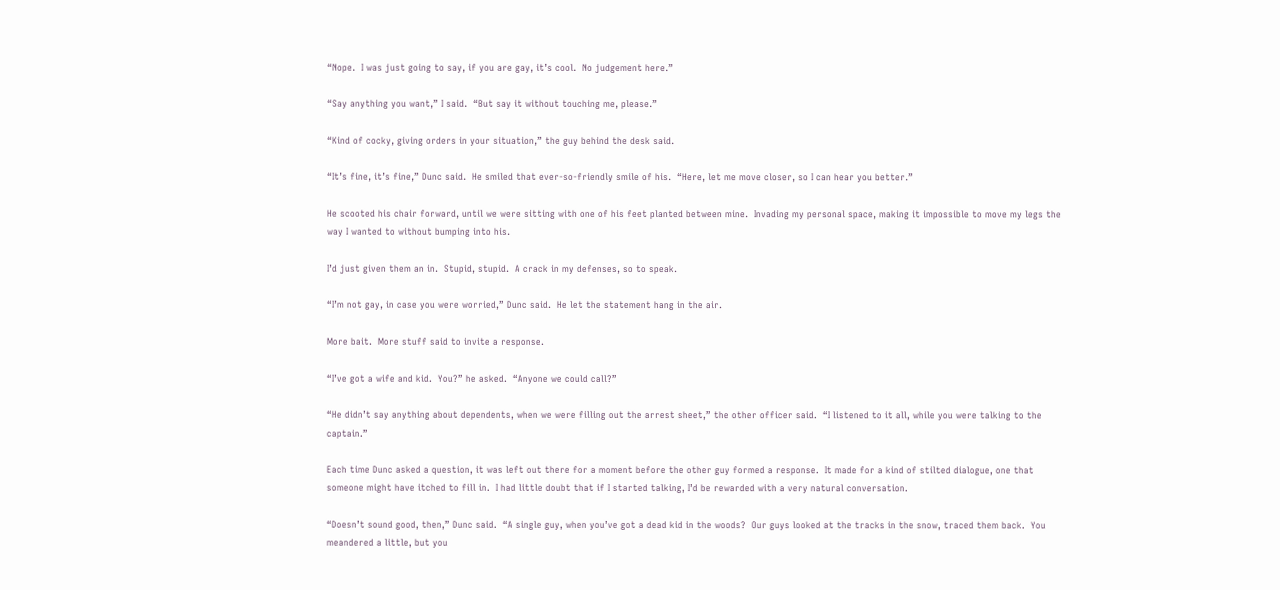“Nope.  I was just going to say, if you are gay, it’s cool.  No judgement here.”

“Say anything you want,” I said.  “But say it without touching me, please.”

“Kind of cocky, giving orders in your situation,” the guy behind the desk said.

“It’s fine, it’s fine,” Dunc said.  He smiled that ever-so-friendly smile of his.  “Here, let me move closer, so I can hear you better.”

He scooted his chair forward, until we were sitting with one of his feet planted between mine.  Invading my personal space, making it impossible to move my legs the way I wanted to without bumping into his.

I’d just given them an in.  Stupid, stupid.  A crack in my defenses, so to speak.

“I’m not gay, in case you were worried,” Dunc said.  He let the statement hang in the air.

More bait.  More stuff said to invite a response.

“I’ve got a wife and kid.  You?” he asked.  “Anyone we could call?”

“He didn’t say anything about dependents, when we were filling out the arrest sheet,” the other officer said.  “I listened to it all, while you were talking to the captain.”

Each time Dunc asked a question, it was left out there for a moment before the other guy formed a response.  It made for a kind of stilted dialogue, one that someone might have itched to fill in.  I had little doubt that if I started talking, I’d be rewarded with a very natural conversation.

“Doesn’t sound good, then,” Dunc said.  “A single guy, when you’ve got a dead kid in the woods?  Our guys looked at the tracks in the snow, traced them back.  You meandered a little, but you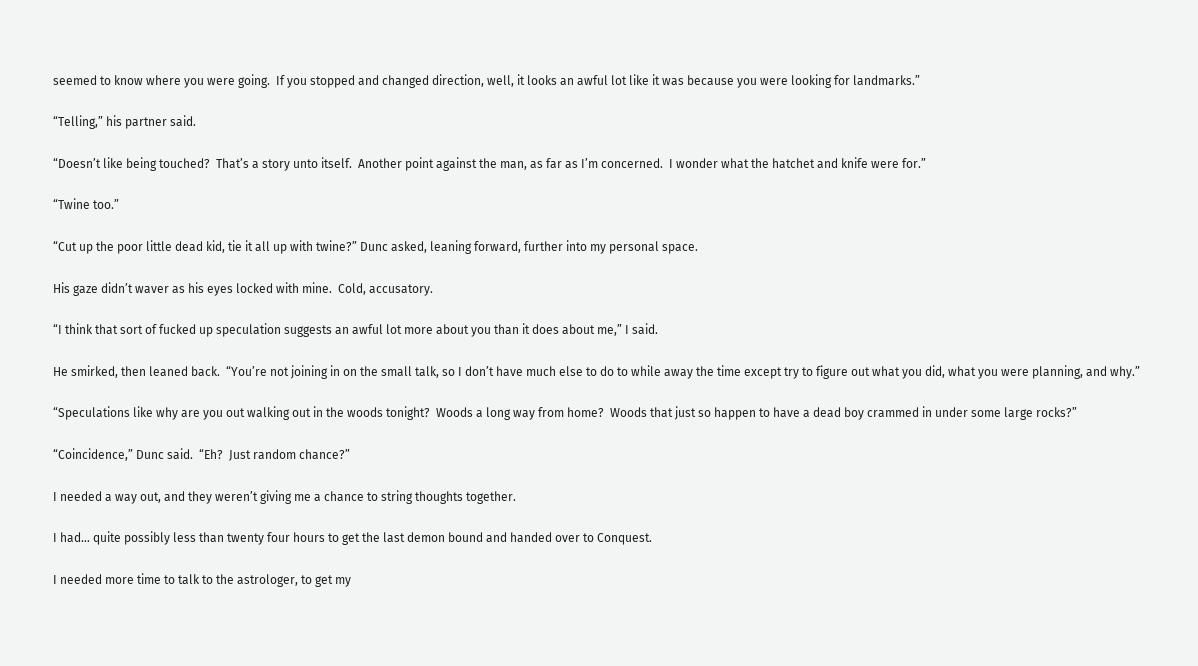seemed to know where you were going.  If you stopped and changed direction, well, it looks an awful lot like it was because you were looking for landmarks.”

“Telling,” his partner said.

“Doesn’t like being touched?  That’s a story unto itself.  Another point against the man, as far as I’m concerned.  I wonder what the hatchet and knife were for.”

“Twine too.”

“Cut up the poor little dead kid, tie it all up with twine?” Dunc asked, leaning forward, further into my personal space.

His gaze didn’t waver as his eyes locked with mine.  Cold, accusatory.

“I think that sort of fucked up speculation suggests an awful lot more about you than it does about me,” I said.

He smirked, then leaned back.  “You’re not joining in on the small talk, so I don’t have much else to do to while away the time except try to figure out what you did, what you were planning, and why.”

“Speculations like why are you out walking out in the woods tonight?  Woods a long way from home?  Woods that just so happen to have a dead boy crammed in under some large rocks?”

“Coincidence,” Dunc said.  “Eh?  Just random chance?”

I needed a way out, and they weren’t giving me a chance to string thoughts together.

I had… quite possibly less than twenty four hours to get the last demon bound and handed over to Conquest.

I needed more time to talk to the astrologer, to get my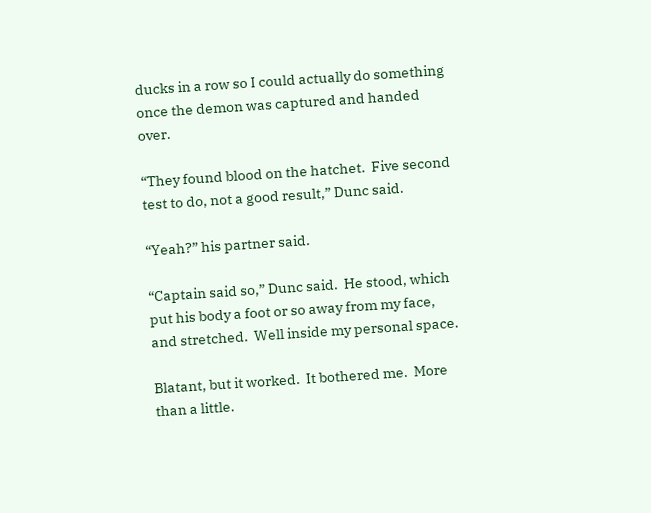ducks in a row so I could actually do something once the demon was captured and handed over.

“They found blood on the hatchet.  Five second test to do, not a good result,” Dunc said.

“Yeah?” his partner said.

“Captain said so,” Dunc said.  He stood, which put his body a foot or so away from my face, and stretched.  Well inside my personal space.

Blatant, but it worked.  It bothered me.  More than a little.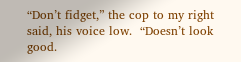“Don’t fidget,” the cop to my right said, his voice low.  “Doesn’t look good.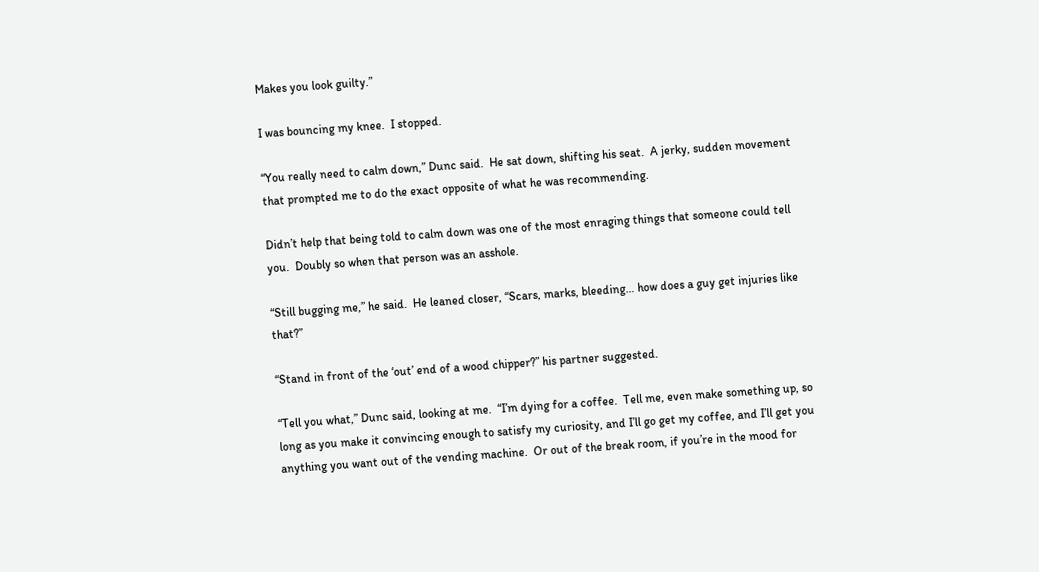Makes you look guilty.”

I was bouncing my knee.  I stopped.

“You really need to calm down,” Dunc said.  He sat down, shifting his seat.  A jerky, sudden movement that prompted me to do the exact opposite of what he was recommending.

Didn’t help that being told to calm down was one of the most enraging things that someone could tell you.  Doubly so when that person was an asshole.

“Still bugging me,” he said.  He leaned closer, “Scars, marks, bleeding… how does a guy get injuries like that?”

“Stand in front of the ‘out’ end of a wood chipper?” his partner suggested.

“Tell you what,” Dunc said, looking at me.  “I’m dying for a coffee.  Tell me, even make something up, so long as you make it convincing enough to satisfy my curiosity, and I’ll go get my coffee, and I’ll get you anything you want out of the vending machine.  Or out of the break room, if you’re in the mood for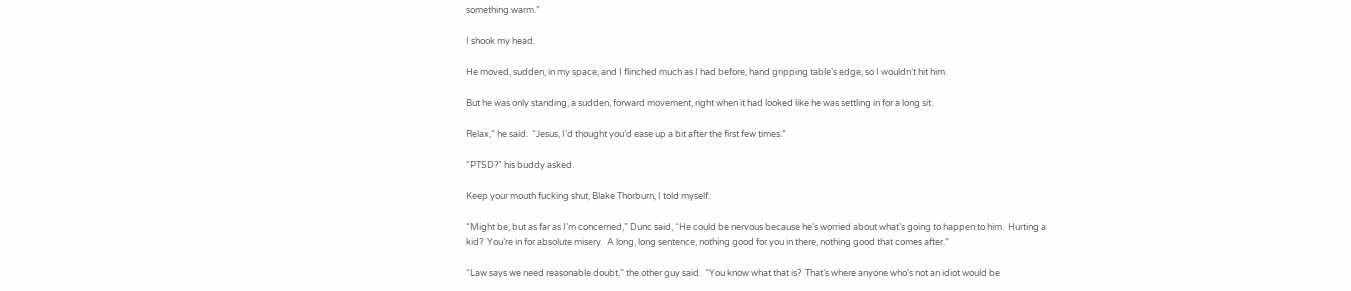something warm.”

I shook my head.

He moved, sudden, in my space, and I flinched much as I had before, hand gripping table’s edge, so I wouldn’t hit him.

But he was only standing, a sudden, forward movement, right when it had looked like he was settling in for a long sit.

Relax,” he said.  “Jesus, I’d thought you’d ease up a bit after the first few times.”

“PTSD?” his buddy asked.

Keep your mouth fucking shut, Blake Thorburn, I told myself.

“Might be, but as far as I’m concerned,” Dunc said, “He could be nervous because he’s worried about what’s going to happen to him.  Hurting a kid?  You’re in for absolute misery.  A long, long sentence, nothing good for you in there, nothing good that comes after.”

“Law says we need reasonable doubt,” the other guy said.  “You know what that is?  That’s where anyone who’s not an idiot would be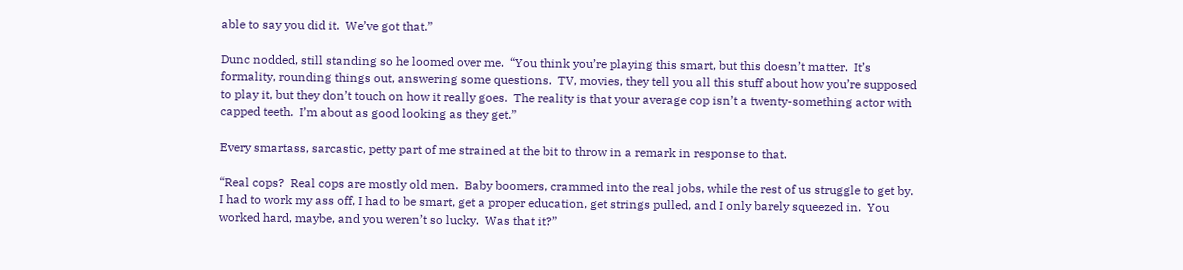able to say you did it.  We’ve got that.”

Dunc nodded, still standing so he loomed over me.  “You think you’re playing this smart, but this doesn’t matter.  It’s formality, rounding things out, answering some questions.  TV, movies, they tell you all this stuff about how you’re supposed to play it, but they don’t touch on how it really goes.  The reality is that your average cop isn’t a twenty-something actor with capped teeth.  I’m about as good looking as they get.”

Every smartass, sarcastic, petty part of me strained at the bit to throw in a remark in response to that.

“Real cops?  Real cops are mostly old men.  Baby boomers, crammed into the real jobs, while the rest of us struggle to get by.  I had to work my ass off, I had to be smart, get a proper education, get strings pulled, and I only barely squeezed in.  You worked hard, maybe, and you weren’t so lucky.  Was that it?”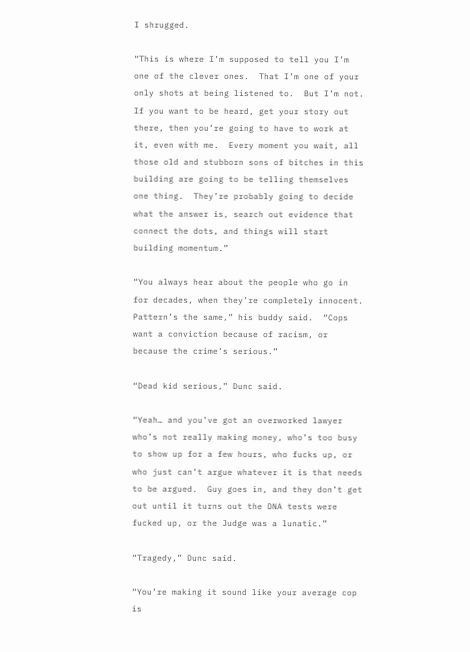I shrugged.

“This is where I’m supposed to tell you I’m one of the clever ones.  That I’m one of your only shots at being listened to.  But I’m not.  If you want to be heard, get your story out there, then you’re going to have to work at it, even with me.  Every moment you wait, all those old and stubborn sons of bitches in this building are going to be telling themselves one thing.  They’re probably going to decide what the answer is, search out evidence that connect the dots, and things will start building momentum.”

“You always hear about the people who go in for decades, when they’re completely innocent.  Pattern’s the same,” his buddy said.  “Cops want a conviction because of racism, or because the crime’s serious.”

“Dead kid serious,” Dunc said.

“Yeah… and you’ve got an overworked lawyer who’s not really making money, who’s too busy to show up for a few hours, who fucks up, or who just can’t argue whatever it is that needs to be argued.  Guy goes in, and they don’t get out until it turns out the DNA tests were fucked up, or the Judge was a lunatic.”

“Tragedy,” Dunc said.

“You’re making it sound like your average cop is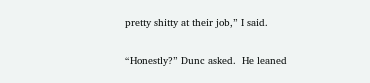pretty shitty at their job,” I said.

“Honestly?” Dunc asked.  He leaned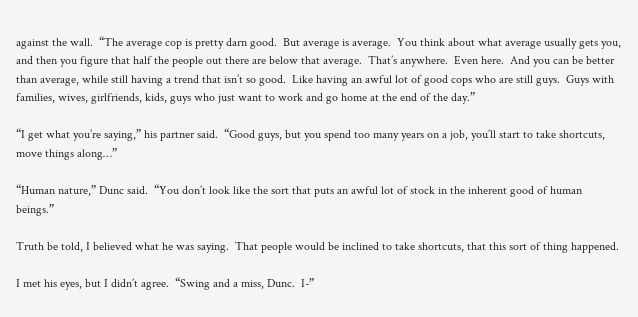against the wall.  “The average cop is pretty darn good.  But average is average.  You think about what average usually gets you, and then you figure that half the people out there are below that average.  That’s anywhere.  Even here.  And you can be better than average, while still having a trend that isn’t so good.  Like having an awful lot of good cops who are still guys.  Guys with families, wives, girlfriends, kids, guys who just want to work and go home at the end of the day.”

“I get what you’re saying,” his partner said.  “Good guys, but you spend too many years on a job, you’ll start to take shortcuts, move things along…”

“Human nature,” Dunc said.  “You don’t look like the sort that puts an awful lot of stock in the inherent good of human beings.”

Truth be told, I believed what he was saying.  That people would be inclined to take shortcuts, that this sort of thing happened.

I met his eyes, but I didn’t agree.  “Swing and a miss, Dunc.  I-”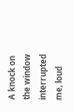A knock on the window interrupted me, loud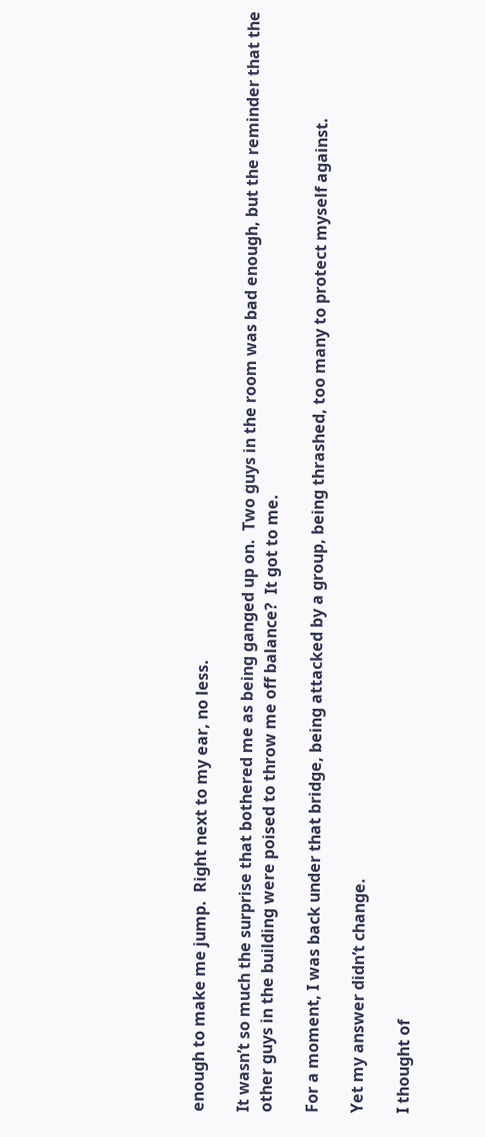enough to make me jump.  Right next to my ear, no less.

It wasn’t so much the surprise that bothered me as being ganged up on.  Two guys in the room was bad enough, but the reminder that the other guys in the building were poised to throw me off balance?  It got to me.

For a moment, I was back under that bridge, being attacked by a group, being thrashed, too many to protect myself against.

Yet my answer didn’t change.

I thought of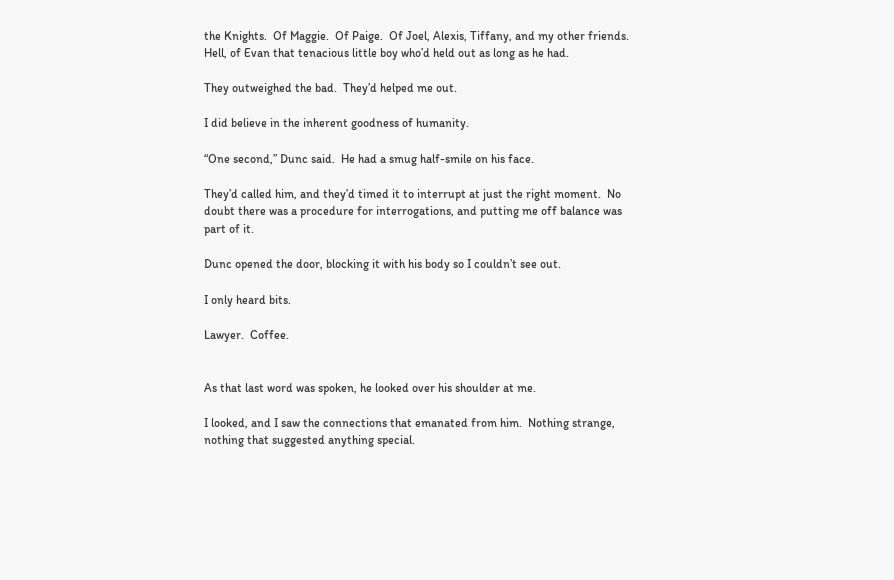the Knights.  Of Maggie.  Of Paige.  Of Joel, Alexis, Tiffany, and my other friends.  Hell, of Evan that tenacious little boy who’d held out as long as he had.

They outweighed the bad.  They’d helped me out.

I did believe in the inherent goodness of humanity.

“One second,” Dunc said.  He had a smug half-smile on his face.

They’d called him, and they’d timed it to interrupt at just the right moment.  No doubt there was a procedure for interrogations, and putting me off balance was part of it.

Dunc opened the door, blocking it with his body so I couldn’t see out.

I only heard bits.

Lawyer.  Coffee.


As that last word was spoken, he looked over his shoulder at me.

I looked, and I saw the connections that emanated from him.  Nothing strange, nothing that suggested anything special.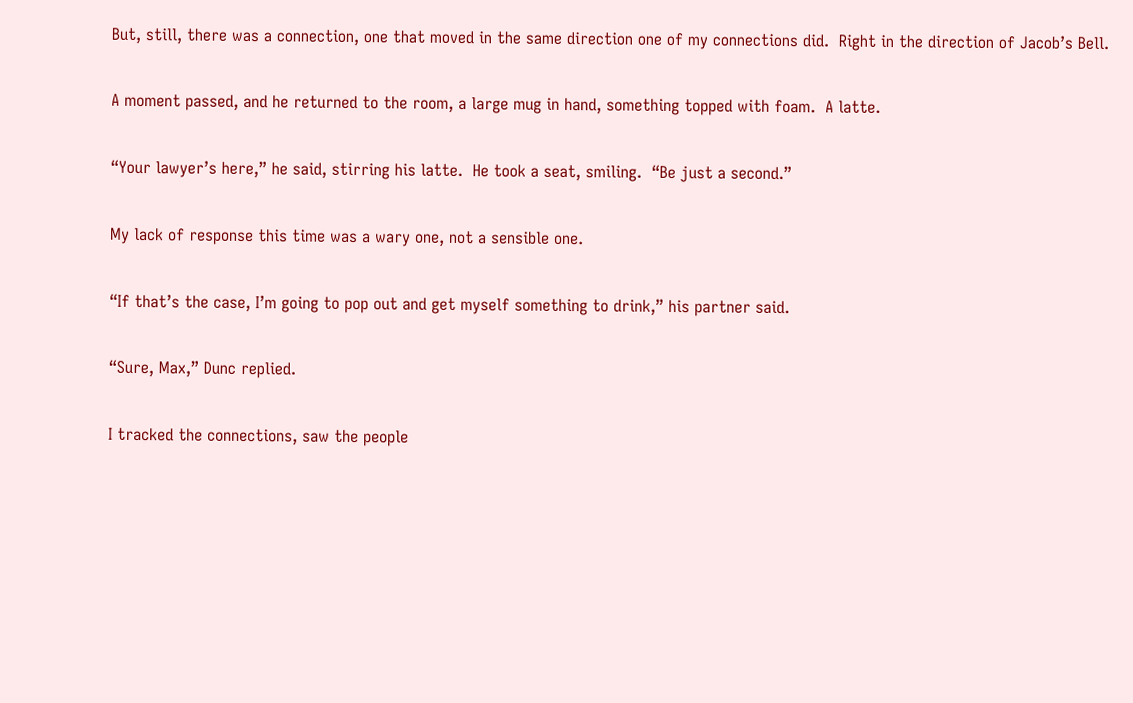But, still, there was a connection, one that moved in the same direction one of my connections did.  Right in the direction of Jacob’s Bell.

A moment passed, and he returned to the room, a large mug in hand, something topped with foam.  A latte.

“Your lawyer’s here,” he said, stirring his latte.  He took a seat, smiling.  “Be just a second.”

My lack of response this time was a wary one, not a sensible one.

“If that’s the case, I’m going to pop out and get myself something to drink,” his partner said.

“Sure, Max,” Dunc replied.

I tracked the connections, saw the people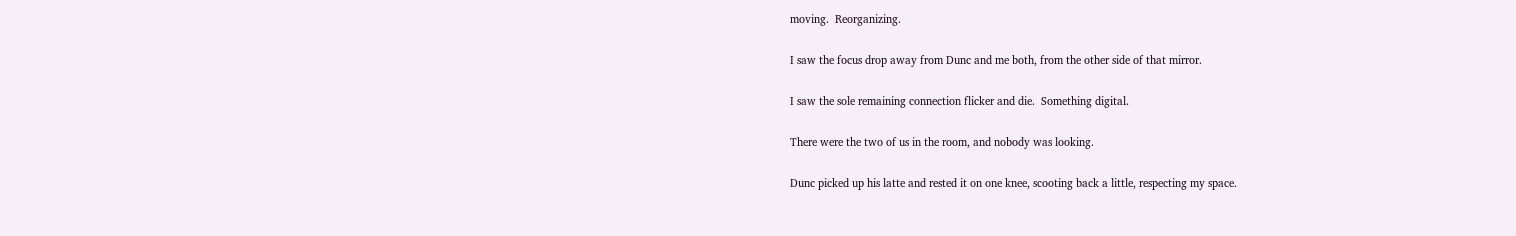moving.  Reorganizing.

I saw the focus drop away from Dunc and me both, from the other side of that mirror.

I saw the sole remaining connection flicker and die.  Something digital.

There were the two of us in the room, and nobody was looking.

Dunc picked up his latte and rested it on one knee, scooting back a little, respecting my space.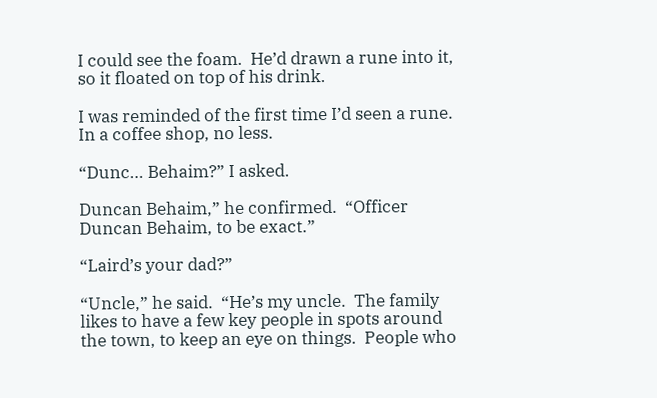I could see the foam.  He’d drawn a rune into it, so it floated on top of his drink.

I was reminded of the first time I’d seen a rune.  In a coffee shop, no less.

“Dunc… Behaim?” I asked.

Duncan Behaim,” he confirmed.  “Officer Duncan Behaim, to be exact.”

“Laird’s your dad?”

“Uncle,” he said.  “He’s my uncle.  The family likes to have a few key people in spots around the town, to keep an eye on things.  People who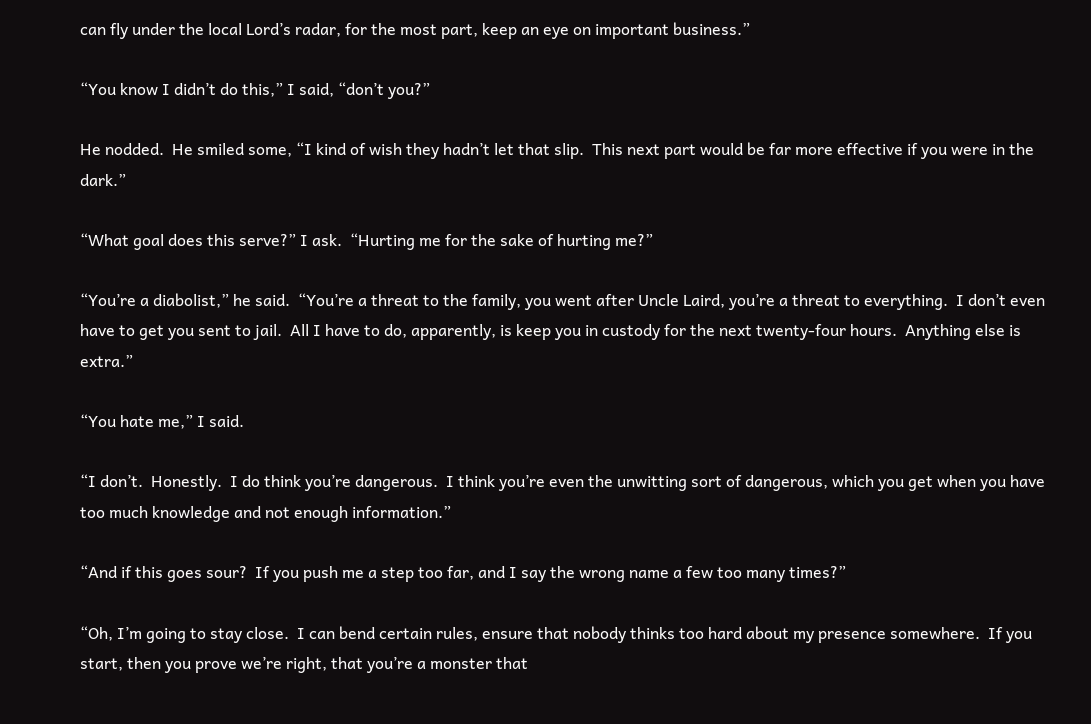can fly under the local Lord’s radar, for the most part, keep an eye on important business.”

“You know I didn’t do this,” I said, “don’t you?”

He nodded.  He smiled some, “I kind of wish they hadn’t let that slip.  This next part would be far more effective if you were in the dark.”

“What goal does this serve?” I ask.  “Hurting me for the sake of hurting me?”

“You’re a diabolist,” he said.  “You’re a threat to the family, you went after Uncle Laird, you’re a threat to everything.  I don’t even have to get you sent to jail.  All I have to do, apparently, is keep you in custody for the next twenty-four hours.  Anything else is extra.”

“You hate me,” I said.

“I don’t.  Honestly.  I do think you’re dangerous.  I think you’re even the unwitting sort of dangerous, which you get when you have too much knowledge and not enough information.”

“And if this goes sour?  If you push me a step too far, and I say the wrong name a few too many times?”

“Oh, I’m going to stay close.  I can bend certain rules, ensure that nobody thinks too hard about my presence somewhere.  If you start, then you prove we’re right, that you’re a monster that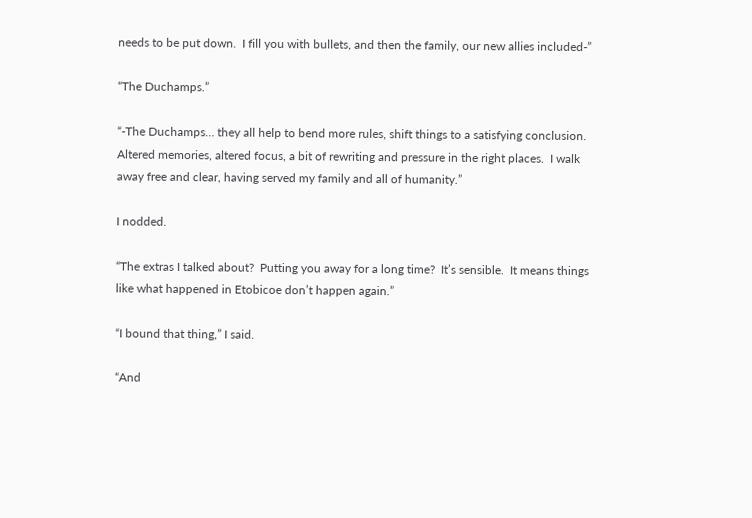needs to be put down.  I fill you with bullets, and then the family, our new allies included-”

“The Duchamps.”

“-The Duchamps… they all help to bend more rules, shift things to a satisfying conclusion.  Altered memories, altered focus, a bit of rewriting and pressure in the right places.  I walk away free and clear, having served my family and all of humanity.”

I nodded.

“The extras I talked about?  Putting you away for a long time?  It’s sensible.  It means things like what happened in Etobicoe don’t happen again.”

“I bound that thing,” I said.

“And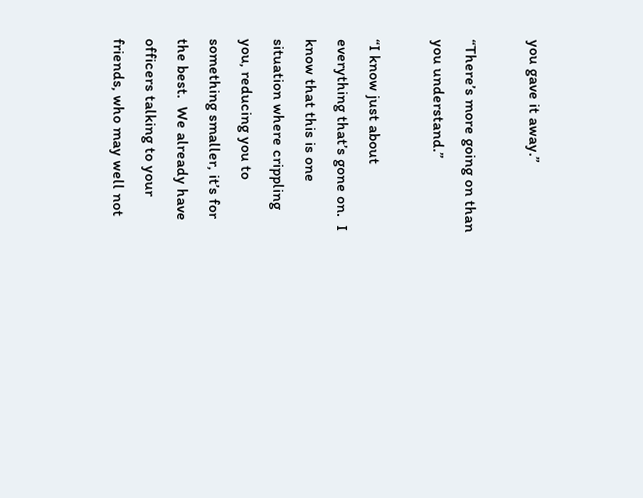you gave it away.”

“There’s more going on than you understand.”

“I know just about everything that’s gone on.  I know that this is one situation where crippling you, reducing you to something smaller, it’s for the best.  We already have officers talking to your friends, who may well not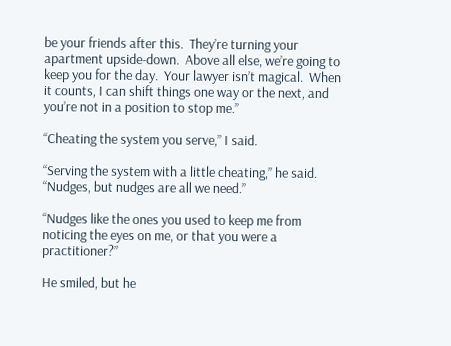be your friends after this.  They’re turning your apartment upside-down.  Above all else, we’re going to keep you for the day.  Your lawyer isn’t magical.  When it counts, I can shift things one way or the next, and you’re not in a position to stop me.”

“Cheating the system you serve,” I said.

“Serving the system with a little cheating,” he said.  “Nudges, but nudges are all we need.”

“Nudges like the ones you used to keep me from noticing the eyes on me, or that you were a practitioner?”

He smiled, but he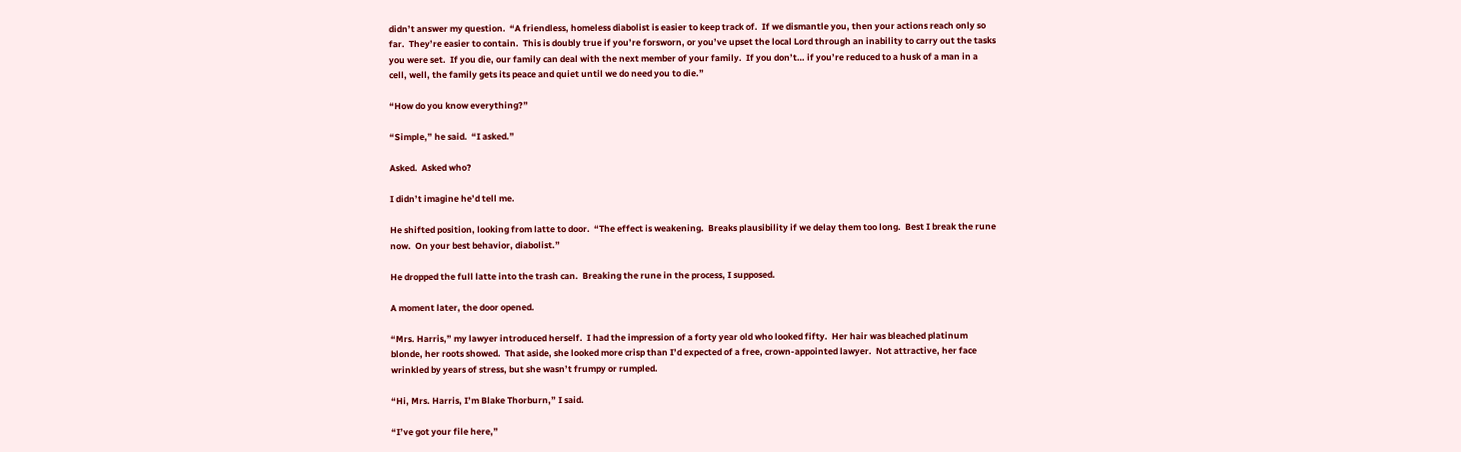didn’t answer my question.  “A friendless, homeless diabolist is easier to keep track of.  If we dismantle you, then your actions reach only so far.  They’re easier to contain.  This is doubly true if you’re forsworn, or you’ve upset the local Lord through an inability to carry out the tasks you were set.  If you die, our family can deal with the next member of your family.  If you don’t… if you’re reduced to a husk of a man in a cell, well, the family gets its peace and quiet until we do need you to die.”

“How do you know everything?”

“Simple,” he said.  “I asked.”

Asked.  Asked who?

I didn’t imagine he’d tell me.

He shifted position, looking from latte to door.  “The effect is weakening.  Breaks plausibility if we delay them too long.  Best I break the rune now.  On your best behavior, diabolist.”

He dropped the full latte into the trash can.  Breaking the rune in the process, I supposed.

A moment later, the door opened.

“Mrs. Harris,” my lawyer introduced herself.  I had the impression of a forty year old who looked fifty.  Her hair was bleached platinum blonde, her roots showed.  That aside, she looked more crisp than I’d expected of a free, crown-appointed lawyer.  Not attractive, her face wrinkled by years of stress, but she wasn’t frumpy or rumpled.

“Hi, Mrs. Harris, I’m Blake Thorburn,” I said.

“I’ve got your file here,”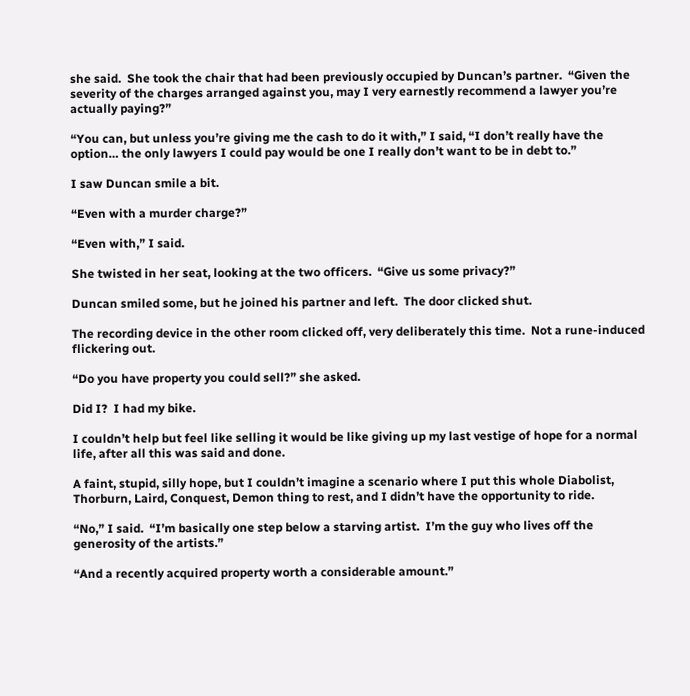she said.  She took the chair that had been previously occupied by Duncan’s partner.  “Given the severity of the charges arranged against you, may I very earnestly recommend a lawyer you’re actually paying?”

“You can, but unless you’re giving me the cash to do it with,” I said, “I don’t really have the option… the only lawyers I could pay would be one I really don’t want to be in debt to.”

I saw Duncan smile a bit.

“Even with a murder charge?”

“Even with,” I said.

She twisted in her seat, looking at the two officers.  “Give us some privacy?”

Duncan smiled some, but he joined his partner and left.  The door clicked shut.

The recording device in the other room clicked off, very deliberately this time.  Not a rune-induced flickering out.

“Do you have property you could sell?” she asked.

Did I?  I had my bike.

I couldn’t help but feel like selling it would be like giving up my last vestige of hope for a normal life, after all this was said and done.

A faint, stupid, silly hope, but I couldn’t imagine a scenario where I put this whole Diabolist, Thorburn, Laird, Conquest, Demon thing to rest, and I didn’t have the opportunity to ride.

“No,” I said.  “I’m basically one step below a starving artist.  I’m the guy who lives off the generosity of the artists.”

“And a recently acquired property worth a considerable amount.”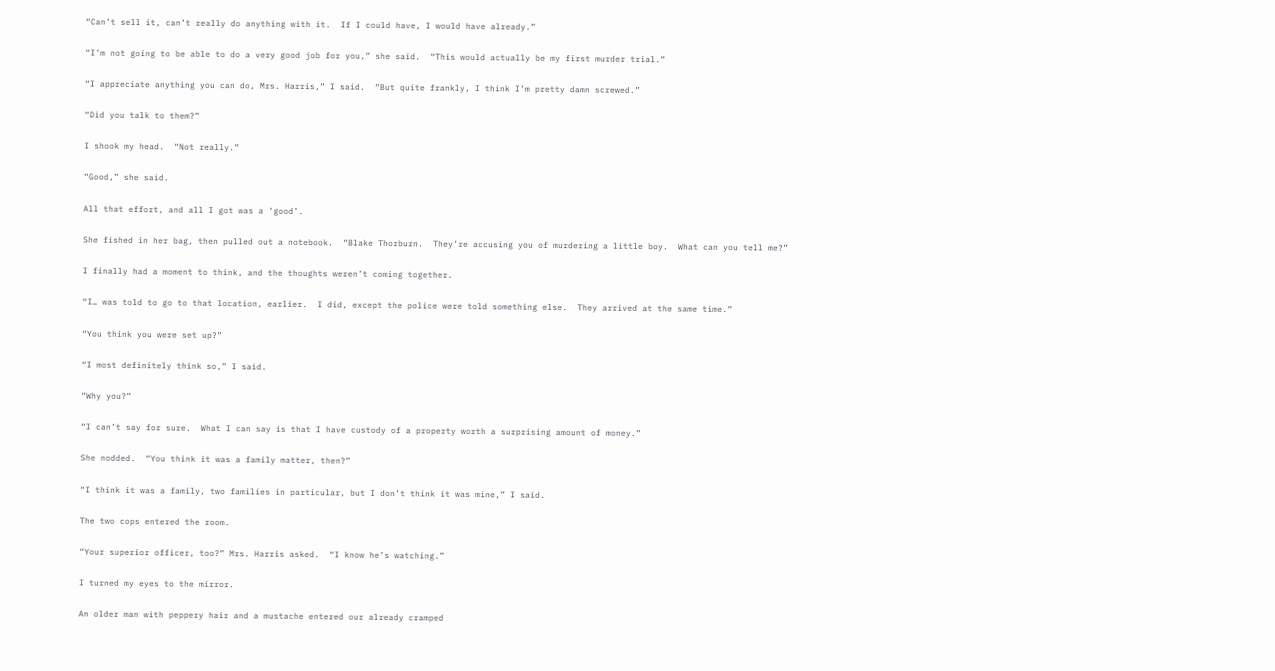“Can’t sell it, can’t really do anything with it.  If I could have, I would have already.”

“I’m not going to be able to do a very good job for you,” she said.  “This would actually be my first murder trial.”

“I appreciate anything you can do, Mrs. Harris,” I said.  “But quite frankly, I think I’m pretty damn screwed.”

“Did you talk to them?”

I shook my head.  “Not really.”

“Good,” she said.

All that effort, and all I got was a ‘good’.

She fished in her bag, then pulled out a notebook.  “Blake Thorburn.  They’re accusing you of murdering a little boy.  What can you tell me?”

I finally had a moment to think, and the thoughts weren’t coming together.

“I… was told to go to that location, earlier.  I did, except the police were told something else.  They arrived at the same time.”

“You think you were set up?”

“I most definitely think so,” I said.

“Why you?”

“I can’t say for sure.  What I can say is that I have custody of a property worth a surprising amount of money.”

She nodded.  “You think it was a family matter, then?”

“I think it was a family, two families in particular, but I don’t think it was mine,” I said.

The two cops entered the room.

“Your superior officer, too?” Mrs. Harris asked.  “I know he’s watching.”

I turned my eyes to the mirror.

An older man with peppery hair and a mustache entered our already cramped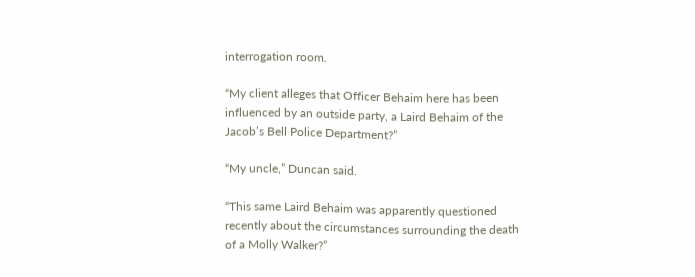interrogation room.

“My client alleges that Officer Behaim here has been influenced by an outside party, a Laird Behaim of the Jacob’s Bell Police Department?”

“My uncle,” Duncan said.

“This same Laird Behaim was apparently questioned recently about the circumstances surrounding the death of a Molly Walker?”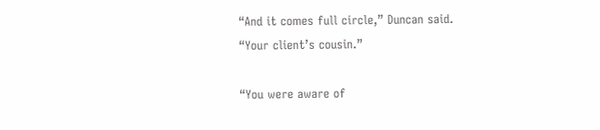“And it comes full circle,” Duncan said.  “Your client’s cousin.”

“You were aware of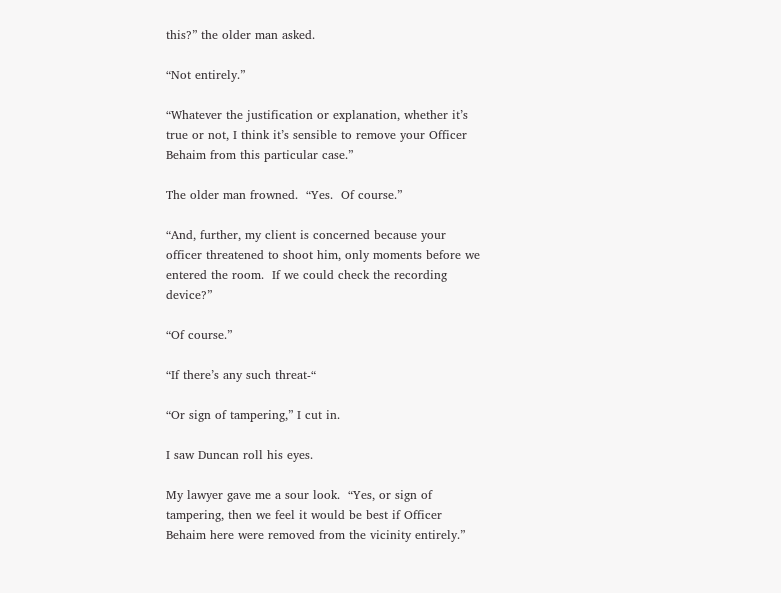this?” the older man asked.

“Not entirely.”

“Whatever the justification or explanation, whether it’s true or not, I think it’s sensible to remove your Officer Behaim from this particular case.”

The older man frowned.  “Yes.  Of course.”

“And, further, my client is concerned because your officer threatened to shoot him, only moments before we entered the room.  If we could check the recording device?”

“Of course.”

“If there’s any such threat-“

“Or sign of tampering,” I cut in.

I saw Duncan roll his eyes.

My lawyer gave me a sour look.  “Yes, or sign of tampering, then we feel it would be best if Officer Behaim here were removed from the vicinity entirely.”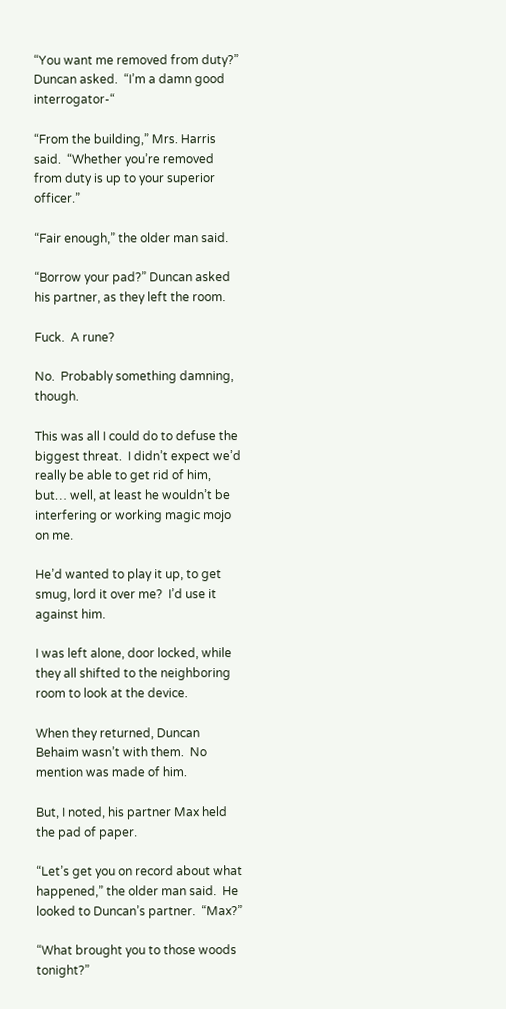“You want me removed from duty?” Duncan asked.  “I’m a damn good interrogator-“

“From the building,” Mrs. Harris said.  “Whether you’re removed from duty is up to your superior officer.”

“Fair enough,” the older man said.

“Borrow your pad?” Duncan asked his partner, as they left the room.

Fuck.  A rune?

No.  Probably something damning, though.

This was all I could do to defuse the biggest threat.  I didn’t expect we’d really be able to get rid of him, but… well, at least he wouldn’t be interfering or working magic mojo on me.

He’d wanted to play it up, to get smug, lord it over me?  I’d use it against him.

I was left alone, door locked, while they all shifted to the neighboring room to look at the device.

When they returned, Duncan Behaim wasn’t with them.  No mention was made of him.

But, I noted, his partner Max held the pad of paper.

“Let’s get you on record about what happened,” the older man said.  He looked to Duncan’s partner.  “Max?”

“What brought you to those woods tonight?”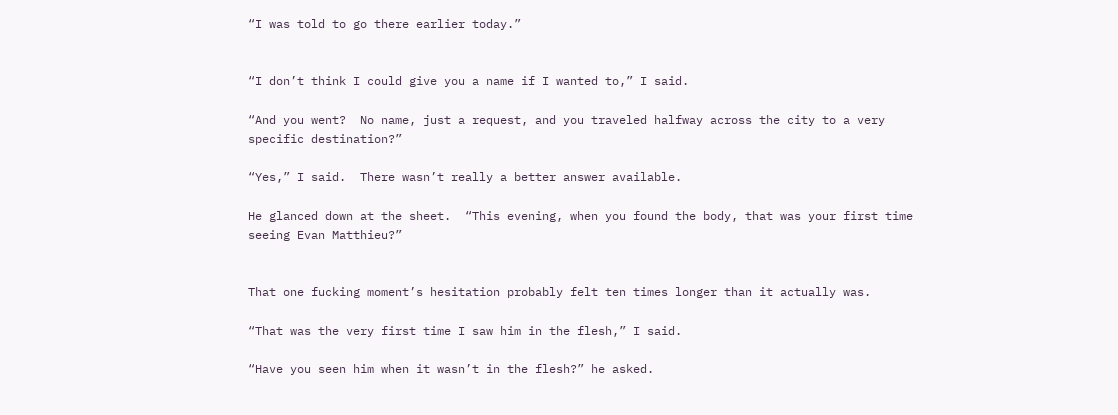“I was told to go there earlier today.”


“I don’t think I could give you a name if I wanted to,” I said.

“And you went?  No name, just a request, and you traveled halfway across the city to a very specific destination?”

“Yes,” I said.  There wasn’t really a better answer available.

He glanced down at the sheet.  “This evening, when you found the body, that was your first time seeing Evan Matthieu?”


That one fucking moment’s hesitation probably felt ten times longer than it actually was.

“That was the very first time I saw him in the flesh,” I said.

“Have you seen him when it wasn’t in the flesh?” he asked.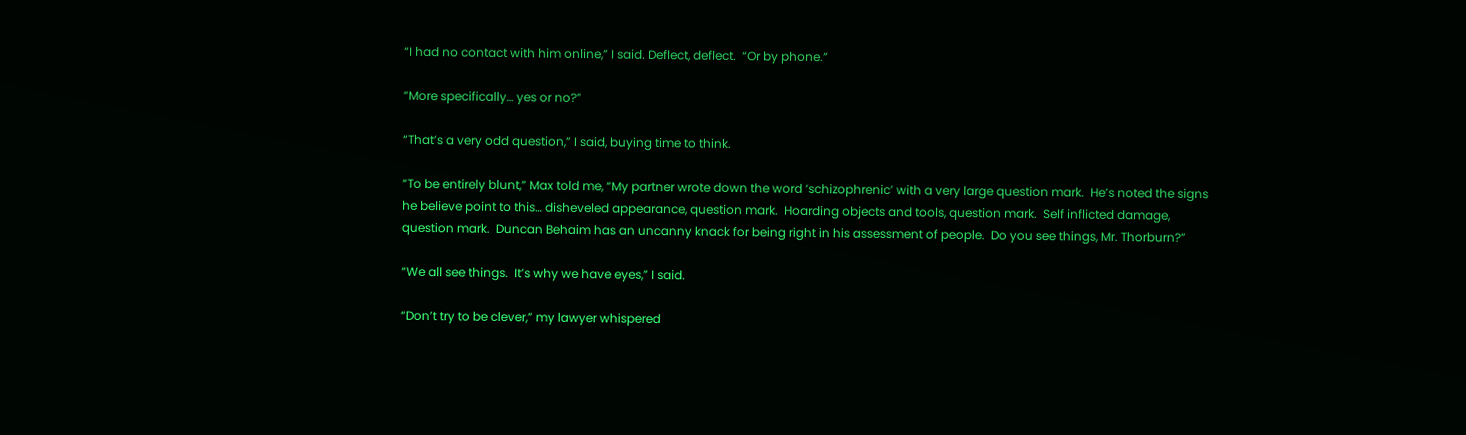“I had no contact with him online,” I said. Deflect, deflect.  “Or by phone.”

“More specifically… yes or no?”

“That’s a very odd question,” I said, buying time to think.

“To be entirely blunt,” Max told me, “My partner wrote down the word ‘schizophrenic’ with a very large question mark.  He’s noted the signs he believe point to this… disheveled appearance, question mark.  Hoarding objects and tools, question mark.  Self inflicted damage, question mark.  Duncan Behaim has an uncanny knack for being right in his assessment of people.  Do you see things, Mr. Thorburn?”

“We all see things.  It’s why we have eyes,” I said.

“Don’t try to be clever,” my lawyer whispered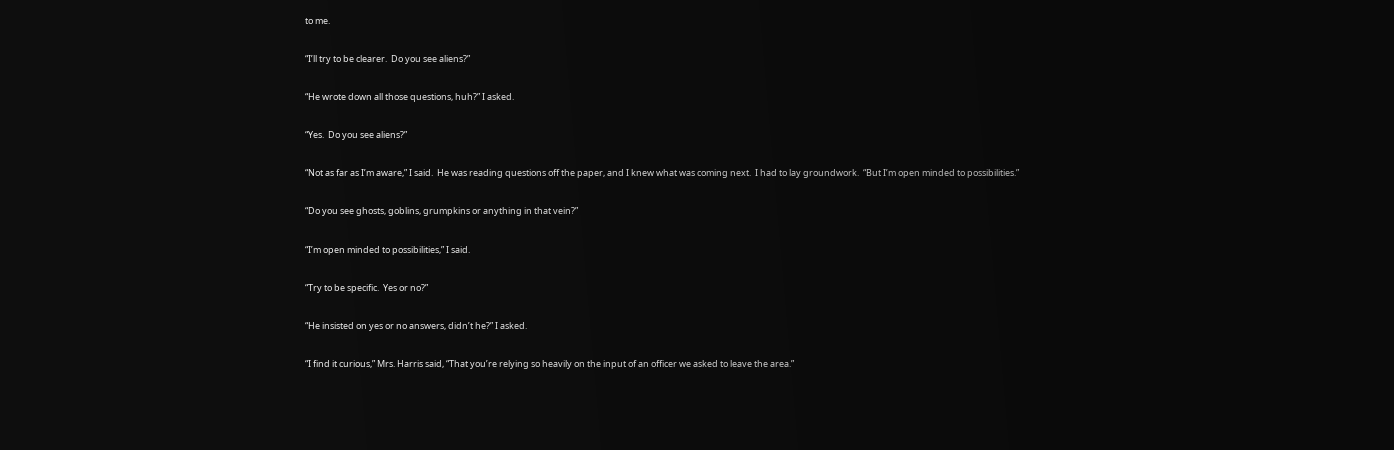to me.

“I’ll try to be clearer.  Do you see aliens?”

“He wrote down all those questions, huh?” I asked.

“Yes.  Do you see aliens?”

“Not as far as I’m aware,” I said.  He was reading questions off the paper, and I knew what was coming next.  I had to lay groundwork.  “But I’m open minded to possibilities.”

“Do you see ghosts, goblins, grumpkins or anything in that vein?”

“I’m open minded to possibilities,” I said.

“Try to be specific.  Yes or no?”

“He insisted on yes or no answers, didn’t he?” I asked.

“I find it curious,” Mrs. Harris said, “That you’re relying so heavily on the input of an officer we asked to leave the area.”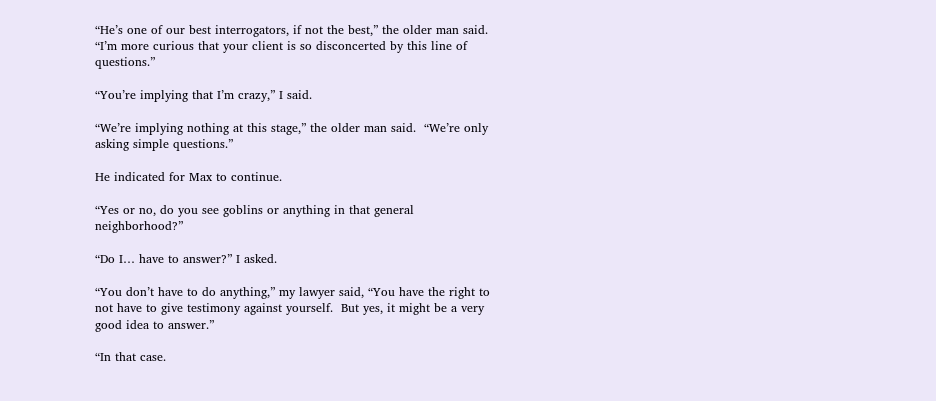“He’s one of our best interrogators, if not the best,” the older man said.  “I’m more curious that your client is so disconcerted by this line of questions.”

“You’re implying that I’m crazy,” I said.

“We’re implying nothing at this stage,” the older man said.  “We’re only asking simple questions.”

He indicated for Max to continue.

“Yes or no, do you see goblins or anything in that general neighborhood?”

“Do I… have to answer?” I asked.

“You don’t have to do anything,” my lawyer said, “You have the right to not have to give testimony against yourself.  But yes, it might be a very good idea to answer.”

“In that case.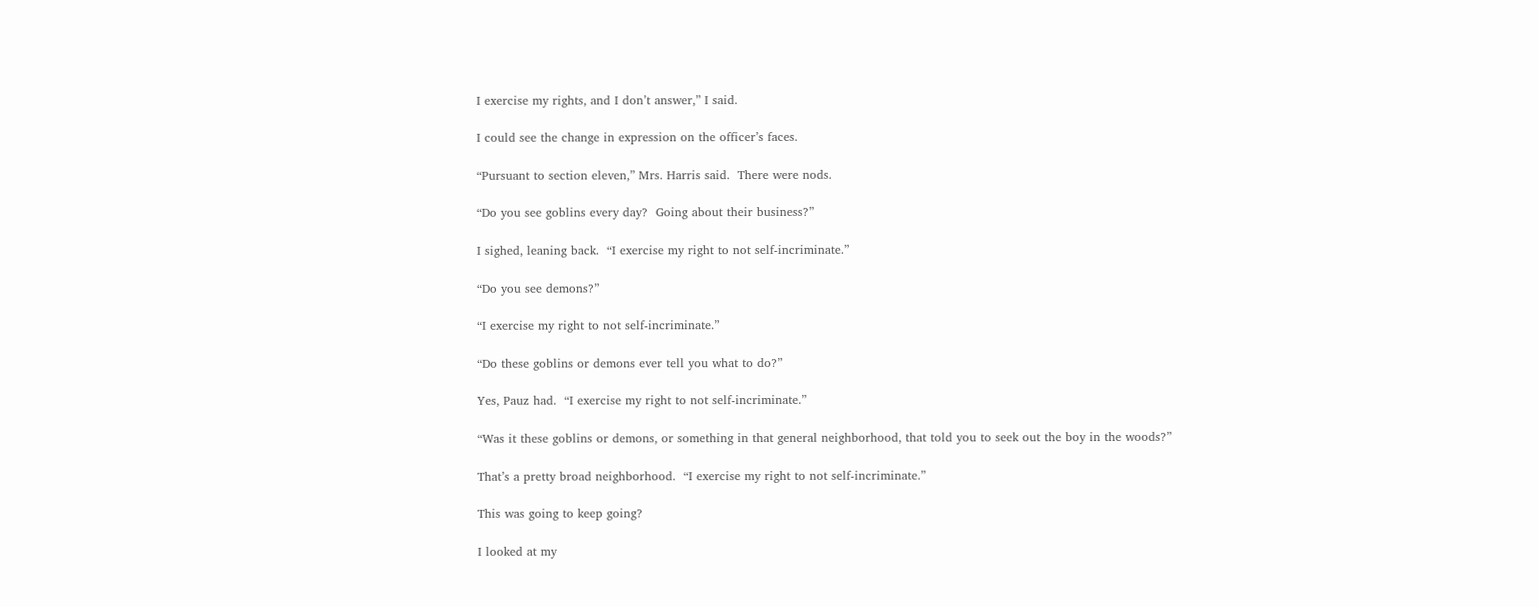I exercise my rights, and I don’t answer,” I said.

I could see the change in expression on the officer’s faces.

“Pursuant to section eleven,” Mrs. Harris said.  There were nods.

“Do you see goblins every day?  Going about their business?”

I sighed, leaning back.  “I exercise my right to not self-incriminate.”

“Do you see demons?”

“I exercise my right to not self-incriminate.”

“Do these goblins or demons ever tell you what to do?”

Yes, Pauz had.  “I exercise my right to not self-incriminate.”

“Was it these goblins or demons, or something in that general neighborhood, that told you to seek out the boy in the woods?”

That’s a pretty broad neighborhood.  “I exercise my right to not self-incriminate.”

This was going to keep going?

I looked at my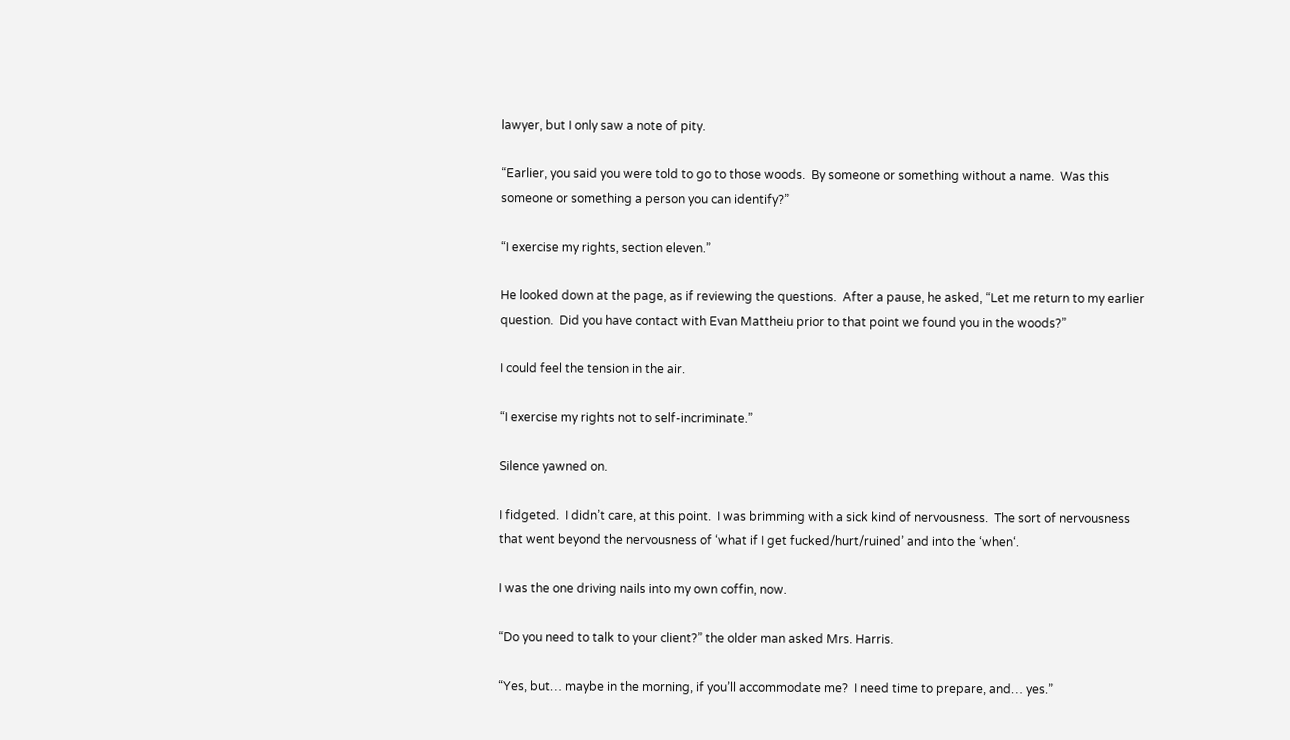lawyer, but I only saw a note of pity.

“Earlier, you said you were told to go to those woods.  By someone or something without a name.  Was this someone or something a person you can identify?”

“I exercise my rights, section eleven.”

He looked down at the page, as if reviewing the questions.  After a pause, he asked, “Let me return to my earlier question.  Did you have contact with Evan Mattheiu prior to that point we found you in the woods?”

I could feel the tension in the air.

“I exercise my rights not to self-incriminate.”

Silence yawned on.

I fidgeted.  I didn’t care, at this point.  I was brimming with a sick kind of nervousness.  The sort of nervousness that went beyond the nervousness of ‘what if I get fucked/hurt/ruined’ and into the ‘when‘.

I was the one driving nails into my own coffin, now.

“Do you need to talk to your client?” the older man asked Mrs. Harris.

“Yes, but… maybe in the morning, if you’ll accommodate me?  I need time to prepare, and… yes.”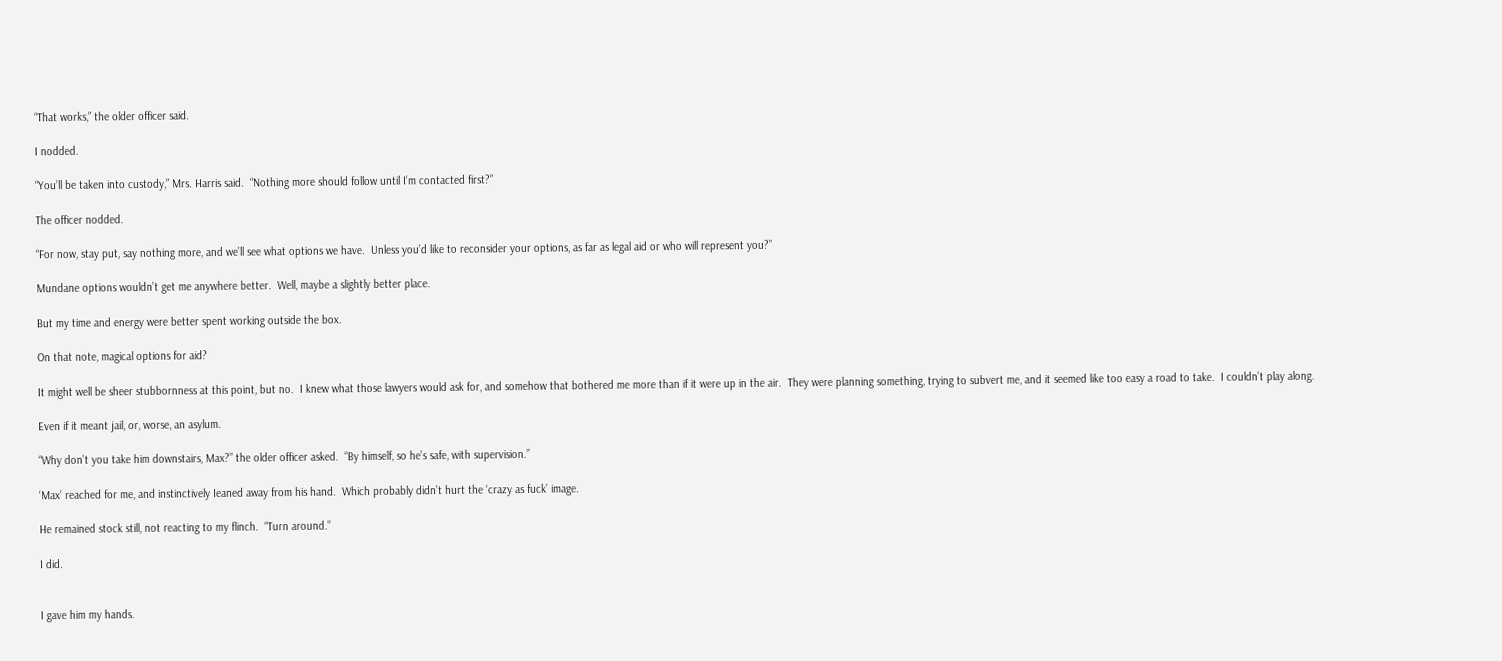“That works,” the older officer said.

I nodded.

“You’ll be taken into custody,” Mrs. Harris said.  “Nothing more should follow until I’m contacted first?”

The officer nodded.

“For now, stay put, say nothing more, and we’ll see what options we have.  Unless you’d like to reconsider your options, as far as legal aid or who will represent you?”

Mundane options wouldn’t get me anywhere better.  Well, maybe a slightly better place.

But my time and energy were better spent working outside the box.

On that note, magical options for aid?

It might well be sheer stubbornness at this point, but no.  I knew what those lawyers would ask for, and somehow that bothered me more than if it were up in the air.  They were planning something, trying to subvert me, and it seemed like too easy a road to take.  I couldn’t play along.

Even if it meant jail, or, worse, an asylum.

“Why don’t you take him downstairs, Max?” the older officer asked.  “By himself, so he’s safe, with supervision.”

‘Max’ reached for me, and instinctively Ieaned away from his hand.  Which probably didn’t hurt the ‘crazy as fuck’ image.

He remained stock still, not reacting to my flinch.  “Turn around.”

I did.


I gave him my hands.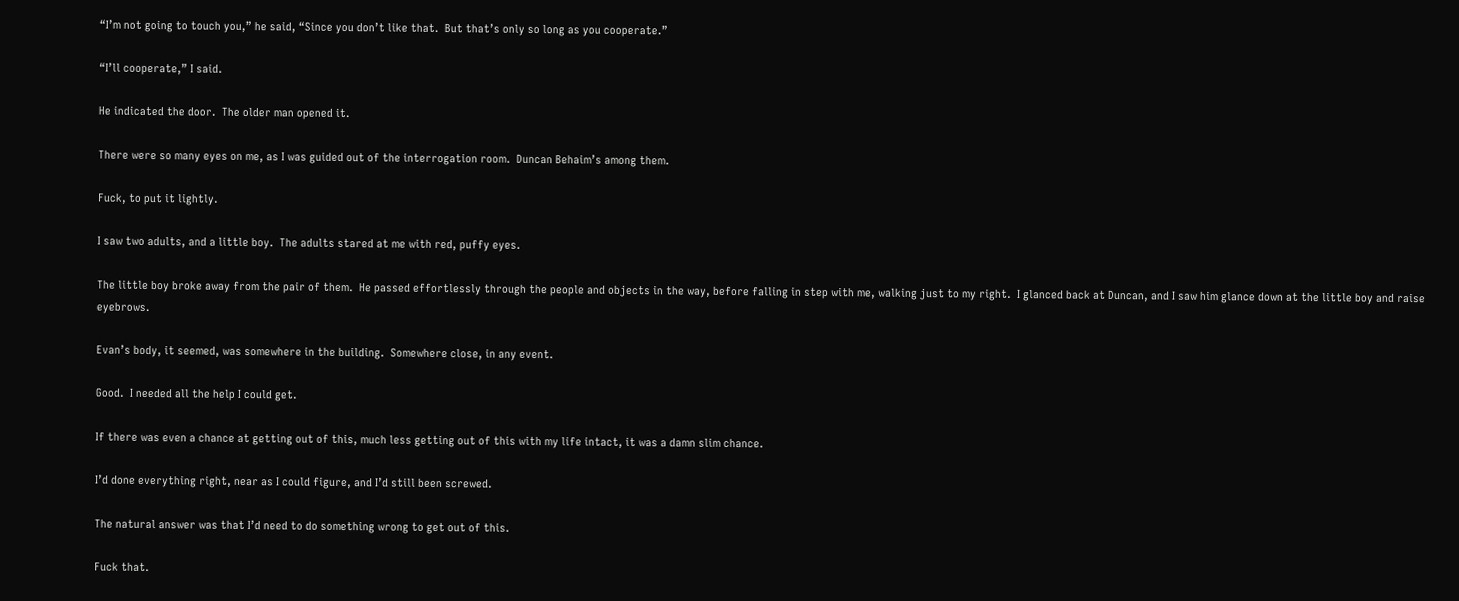“I’m not going to touch you,” he said, “Since you don’t like that.  But that’s only so long as you cooperate.”

“I’ll cooperate,” I said.

He indicated the door.  The older man opened it.

There were so many eyes on me, as I was guided out of the interrogation room.  Duncan Behaim’s among them.

Fuck, to put it lightly.

I saw two adults, and a little boy.  The adults stared at me with red, puffy eyes.

The little boy broke away from the pair of them.  He passed effortlessly through the people and objects in the way, before falling in step with me, walking just to my right.  I glanced back at Duncan, and I saw him glance down at the little boy and raise eyebrows.

Evan’s body, it seemed, was somewhere in the building.  Somewhere close, in any event.

Good.  I needed all the help I could get.

If there was even a chance at getting out of this, much less getting out of this with my life intact, it was a damn slim chance.

I’d done everything right, near as I could figure, and I’d still been screwed.

The natural answer was that I’d need to do something wrong to get out of this.

Fuck that.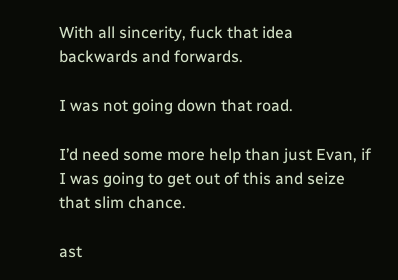With all sincerity, fuck that idea backwards and forwards.

I was not going down that road.

I’d need some more help than just Evan, if I was going to get out of this and seize that slim chance.

ast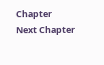Chapter                                                                        Next Chapter